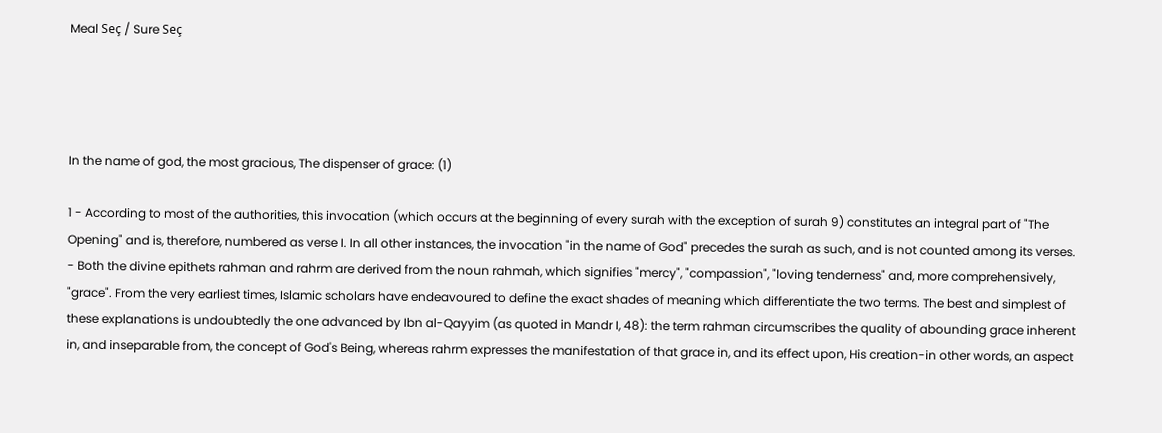Meal Seç / Sure Seç




In the name of god, the most gracious, The dispenser of grace: (1)

1 - According to most of the authorities, this invocation (which occurs at the beginning of every surah with the exception of surah 9) constitutes an integral part of "The Opening" and is, therefore, numbered as verse I. In all other instances, the invocation "in the name of God" precedes the surah as such, and is not counted among its verses. - Both the divine epithets rahman and rahrm are derived from the noun rahmah, which signifies "mercy", "compassion", "loving tenderness" and, more comprehensively, "grace". From the very earliest times, Islamic scholars have endeavoured to define the exact shades of meaning which differentiate the two terms. The best and simplest of these explanations is undoubtedly the one advanced by Ibn al-Qayyim (as quoted in Mandr I, 48): the term rahman circumscribes the quality of abounding grace inherent in, and inseparable from, the concept of God's Being, whereas rahrm expresses the manifestation of that grace in, and its effect upon, His creation-in other words, an aspect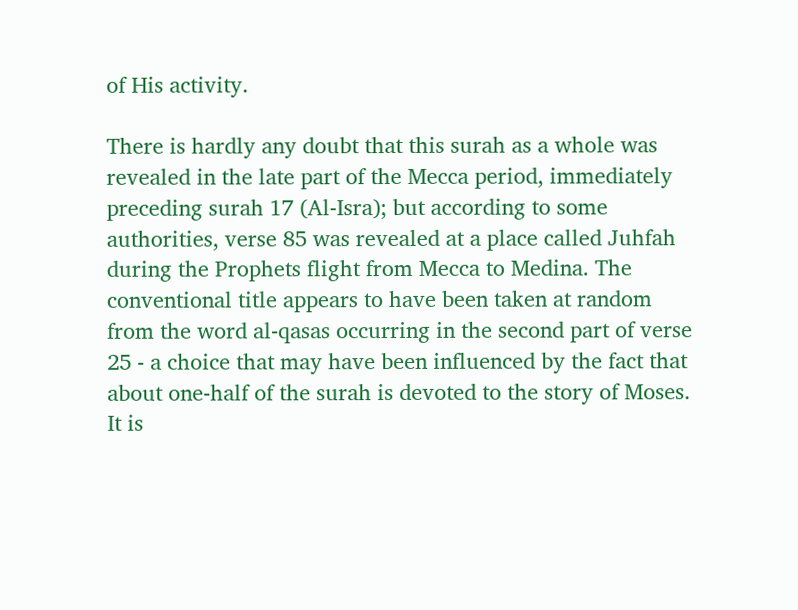of His activity.

There is hardly any doubt that this surah as a whole was revealed in the late part of the Mecca period, immediately preceding surah 17 (Al-Isra); but according to some authorities, verse 85 was revealed at a place called Juhfah during the Prophets flight from Mecca to Medina. The conventional title appears to have been taken at random from the word al-qasas occurring in the second part of verse 25 - a choice that may have been influenced by the fact that about one-half of the surah is devoted to the story of Moses. It is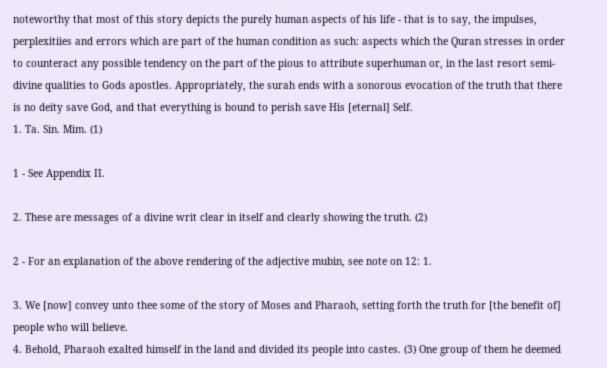noteworthy that most of this story depicts the purely human aspects of his life - that is to say, the impulses, perplexitiies and errors which are part of the human condition as such: aspects which the Quran stresses in order to counteract any possible tendency on the part of the pious to attribute superhuman or, in the last resort semi-divine qualities to Gods apostles. Appropriately, the surah ends with a sonorous evocation of the truth that there is no deity save God, and that everything is bound to perish save His [eternal] Self.
1. Ta. Sin. Mim. (1)

1 - See Appendix II.

2. These are messages of a divine writ clear in itself and clearly showing the truth. (2)

2 - For an explanation of the above rendering of the adjective mubin, see note on 12: 1.

3. We [now] convey unto thee some of the story of Moses and Pharaoh, setting forth the truth for [the benefit of] people who will believe.
4. Behold, Pharaoh exalted himself in the land and divided its people into castes. (3) One group of them he deemed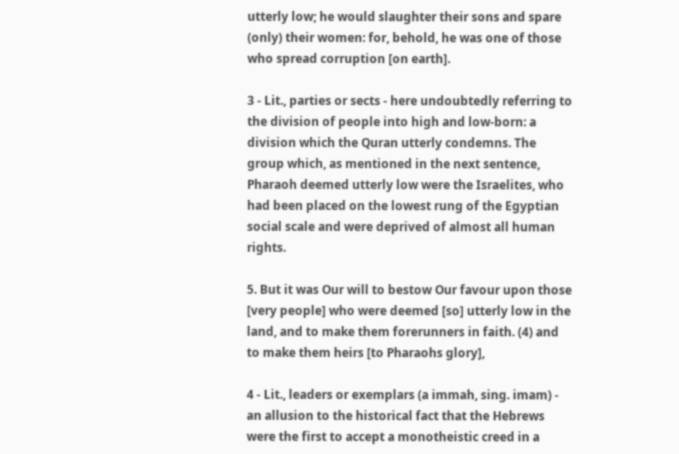utterly low; he would slaughter their sons and spare (only) their women: for, behold, he was one of those who spread corruption [on earth].

3 - Lit., parties or sects - here undoubtedly referring to the division of people into high and low-born: a division which the Quran utterly condemns. The group which, as mentioned in the next sentence, Pharaoh deemed utterly low were the Israelites, who had been placed on the lowest rung of the Egyptian social scale and were deprived of almost all human rights.

5. But it was Our will to bestow Our favour upon those [very people] who were deemed [so] utterly low in the land, and to make them forerunners in faith. (4) and to make them heirs [to Pharaohs glory],

4 - Lit., leaders or exemplars (a immah, sing. imam) - an allusion to the historical fact that the Hebrews were the first to accept a monotheistic creed in a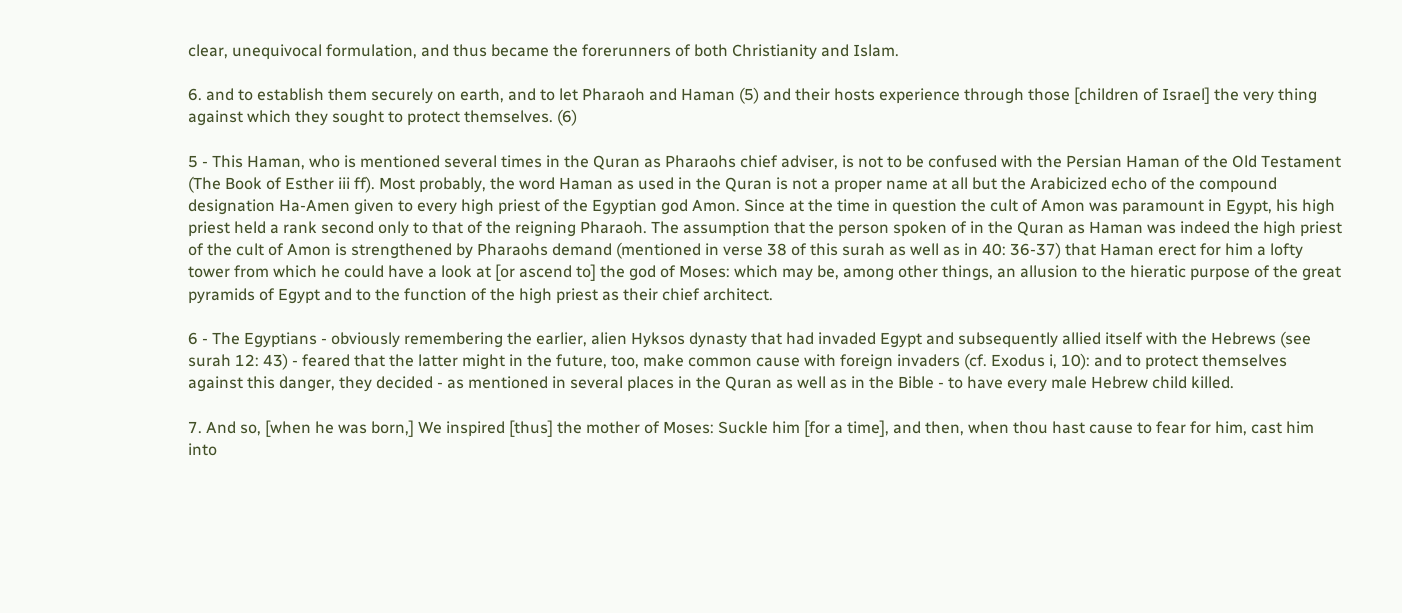clear, unequivocal formulation, and thus became the forerunners of both Christianity and Islam.

6. and to establish them securely on earth, and to let Pharaoh and Haman (5) and their hosts experience through those [children of Israel] the very thing against which they sought to protect themselves. (6)

5 - This Haman, who is mentioned several times in the Quran as Pharaohs chief adviser, is not to be confused with the Persian Haman of the Old Testament (The Book of Esther iii ff). Most probably, the word Haman as used in the Quran is not a proper name at all but the Arabicized echo of the compound designation Ha-Amen given to every high priest of the Egyptian god Amon. Since at the time in question the cult of Amon was paramount in Egypt, his high priest held a rank second only to that of the reigning Pharaoh. The assumption that the person spoken of in the Quran as Haman was indeed the high priest of the cult of Amon is strengthened by Pharaohs demand (mentioned in verse 38 of this surah as well as in 40: 36-37) that Haman erect for him a lofty tower from which he could have a look at [or ascend to] the god of Moses: which may be, among other things, an allusion to the hieratic purpose of the great pyramids of Egypt and to the function of the high priest as their chief architect.

6 - The Egyptians - obviously remembering the earlier, alien Hyksos dynasty that had invaded Egypt and subsequently allied itself with the Hebrews (see surah 12: 43) - feared that the latter might in the future, too, make common cause with foreign invaders (cf. Exodus i, 10): and to protect themselves against this danger, they decided - as mentioned in several places in the Quran as well as in the Bible - to have every male Hebrew child killed.

7. And so, [when he was born,] We inspired [thus] the mother of Moses: Suckle him [for a time], and then, when thou hast cause to fear for him, cast him into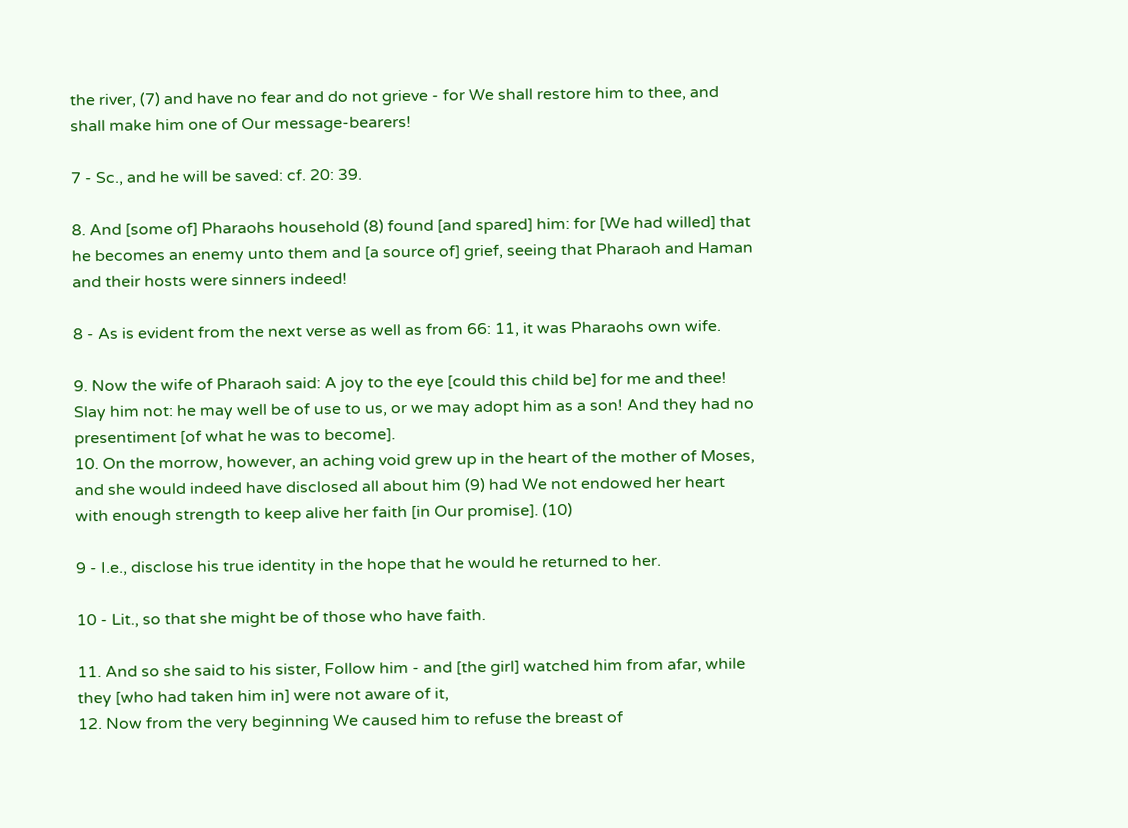the river, (7) and have no fear and do not grieve - for We shall restore him to thee, and shall make him one of Our message-bearers!

7 - Sc., and he will be saved: cf. 20: 39.

8. And [some of] Pharaohs household (8) found [and spared] him: for [We had willed] that he becomes an enemy unto them and [a source of] grief, seeing that Pharaoh and Haman and their hosts were sinners indeed!

8 - As is evident from the next verse as well as from 66: 11, it was Pharaohs own wife.

9. Now the wife of Pharaoh said: A joy to the eye [could this child be] for me and thee! Slay him not: he may well be of use to us, or we may adopt him as a son! And they had no presentiment [of what he was to become].
10. On the morrow, however, an aching void grew up in the heart of the mother of Moses, and she would indeed have disclosed all about him (9) had We not endowed her heart with enough strength to keep alive her faith [in Our promise]. (10)

9 - I.e., disclose his true identity in the hope that he would he returned to her.

10 - Lit., so that she might be of those who have faith.

11. And so she said to his sister, Follow him - and [the girl] watched him from afar, while they [who had taken him in] were not aware of it,
12. Now from the very beginning We caused him to refuse the breast of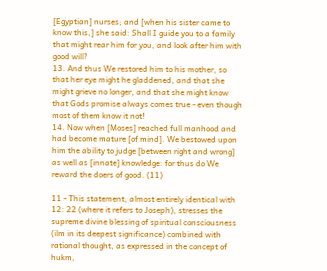[Egyptian] nurses; and [when his sister came to know this,] she said: Shall I guide you to a family that might rear him for you, and look after him with good will?
13. And thus We restored him to his mother, so that her eye might he gladdened, and that she might grieve no longer, and that she might know that Gods promise always comes true - even though most of them know it not!
14. Now when [Moses] reached full manhood and had become mature [of mind]. We bestowed upon him the ability to judge [between right and wrong] as well as [innate] knowledge: for thus do We reward the doers of good. (11)

11 - This statement, almost entirely identical with 12: 22 (where it refers to Joseph), stresses the supreme divine blessing of spiritual consciousness (ilm in its deepest significance) combined with rational thought, as expressed in the concept of hukm,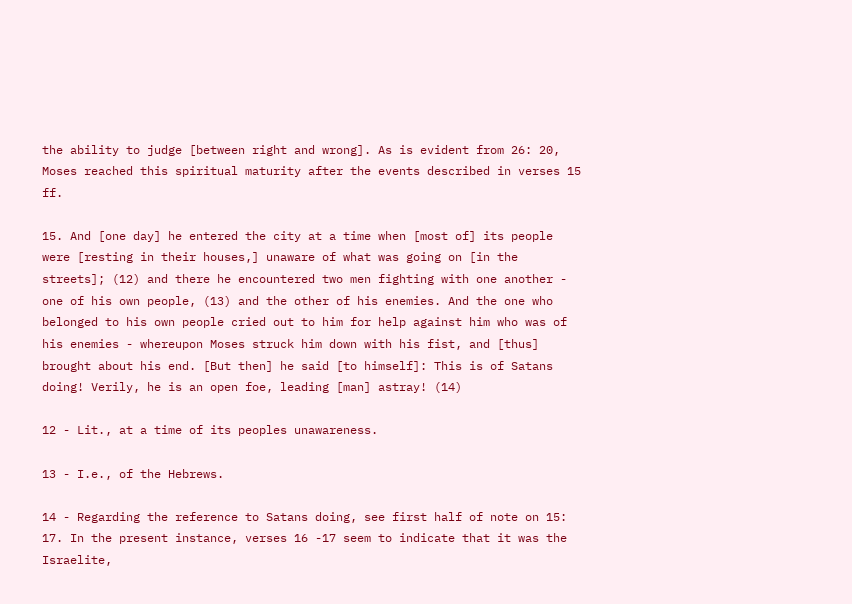the ability to judge [between right and wrong]. As is evident from 26: 20, Moses reached this spiritual maturity after the events described in verses 15 ff.

15. And [one day] he entered the city at a time when [most of] its people were [resting in their houses,] unaware of what was going on [in the streets]; (12) and there he encountered two men fighting with one another - one of his own people, (13) and the other of his enemies. And the one who belonged to his own people cried out to him for help against him who was of his enemies - whereupon Moses struck him down with his fist, and [thus] brought about his end. [But then] he said [to himself]: This is of Satans doing! Verily, he is an open foe, leading [man] astray! (14)

12 - Lit., at a time of its peoples unawareness.

13 - I.e., of the Hebrews.

14 - Regarding the reference to Satans doing, see first half of note on 15: 17. In the present instance, verses 16 -17 seem to indicate that it was the Israelite,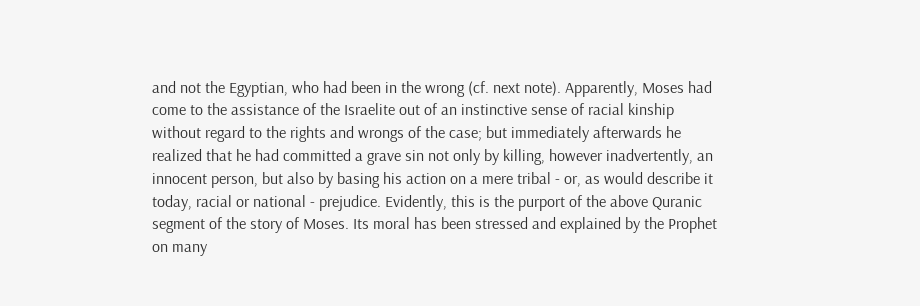and not the Egyptian, who had been in the wrong (cf. next note). Apparently, Moses had come to the assistance of the Israelite out of an instinctive sense of racial kinship without regard to the rights and wrongs of the case; but immediately afterwards he realized that he had committed a grave sin not only by killing, however inadvertently, an innocent person, but also by basing his action on a mere tribal - or, as would describe it today, racial or national - prejudice. Evidently, this is the purport of the above Quranic segment of the story of Moses. Its moral has been stressed and explained by the Prophet on many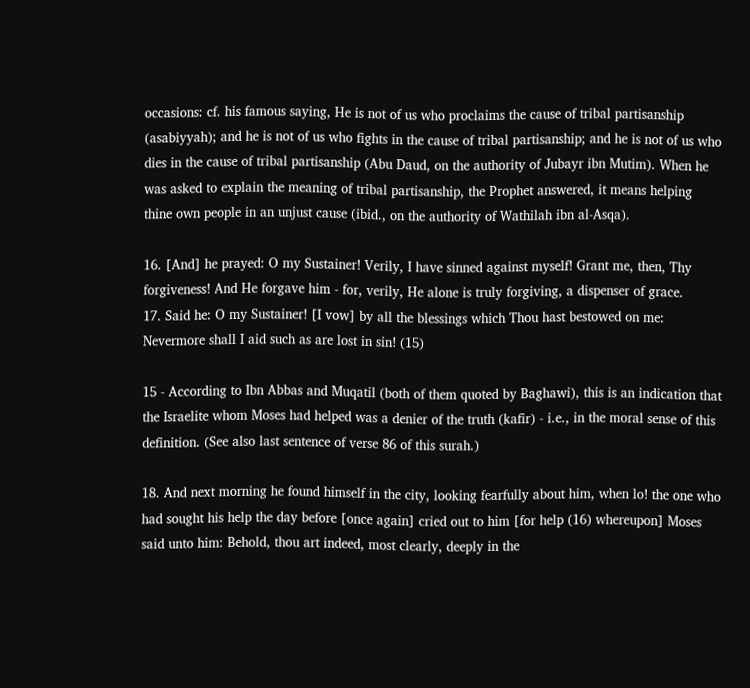occasions: cf. his famous saying, He is not of us who proclaims the cause of tribal partisanship (asabiyyah); and he is not of us who fights in the cause of tribal partisanship; and he is not of us who dies in the cause of tribal partisanship (Abu Daud, on the authority of Jubayr ibn Mutim). When he was asked to explain the meaning of tribal partisanship, the Prophet answered, it means helping thine own people in an unjust cause (ibid., on the authority of Wathilah ibn al-Asqa).

16. [And] he prayed: O my Sustainer! Verily, I have sinned against myself! Grant me, then, Thy forgiveness! And He forgave him - for, verily, He alone is truly forgiving, a dispenser of grace.
17. Said he: O my Sustainer! [I vow] by all the blessings which Thou hast bestowed on me: Nevermore shall I aid such as are lost in sin! (15)

15 - According to Ibn Abbas and Muqatil (both of them quoted by Baghawi), this is an indication that the Israelite whom Moses had helped was a denier of the truth (kafir) - i.e., in the moral sense of this definition. (See also last sentence of verse 86 of this surah.)

18. And next morning he found himself in the city, looking fearfully about him, when lo! the one who had sought his help the day before [once again] cried out to him [for help (16) whereupon] Moses said unto him: Behold, thou art indeed, most clearly, deeply in the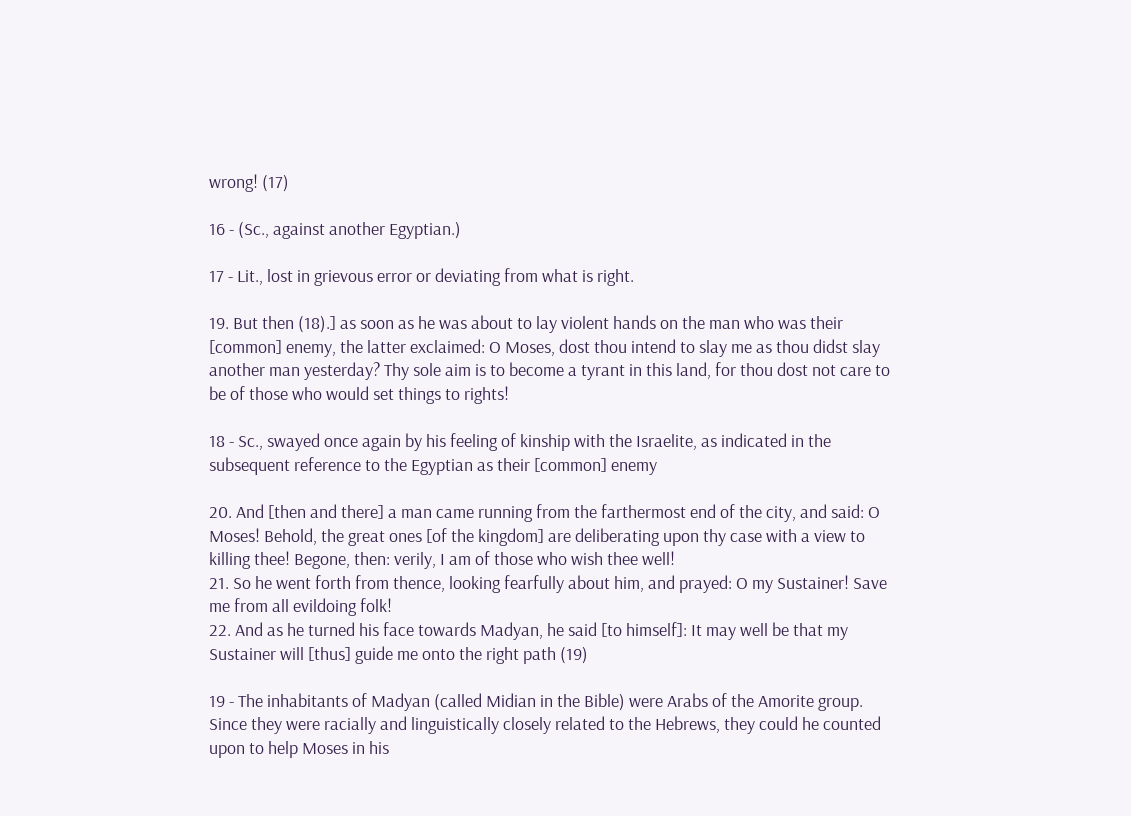wrong! (17)

16 - (Sc., against another Egyptian.)

17 - Lit., lost in grievous error or deviating from what is right.

19. But then (18).] as soon as he was about to lay violent hands on the man who was their [common] enemy, the latter exclaimed: O Moses, dost thou intend to slay me as thou didst slay another man yesterday? Thy sole aim is to become a tyrant in this land, for thou dost not care to be of those who would set things to rights!

18 - Sc., swayed once again by his feeling of kinship with the Israelite, as indicated in the subsequent reference to the Egyptian as their [common] enemy

20. And [then and there] a man came running from the farthermost end of the city, and said: O Moses! Behold, the great ones [of the kingdom] are deliberating upon thy case with a view to killing thee! Begone, then: verily, I am of those who wish thee well!
21. So he went forth from thence, looking fearfully about him, and prayed: O my Sustainer! Save me from all evildoing folk!
22. And as he turned his face towards Madyan, he said [to himself]: It may well be that my Sustainer will [thus] guide me onto the right path (19)

19 - The inhabitants of Madyan (called Midian in the Bible) were Arabs of the Amorite group. Since they were racially and linguistically closely related to the Hebrews, they could he counted upon to help Moses in his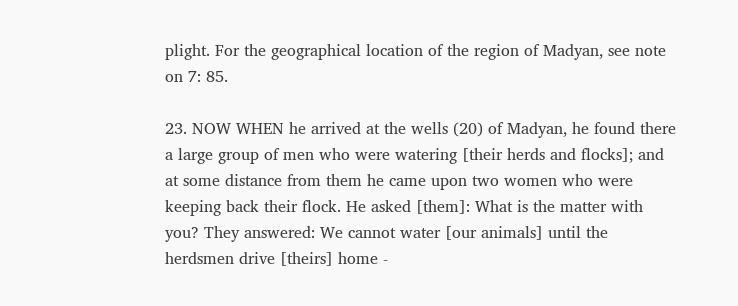plight. For the geographical location of the region of Madyan, see note on 7: 85.

23. NOW WHEN he arrived at the wells (20) of Madyan, he found there a large group of men who were watering [their herds and flocks]; and at some distance from them he came upon two women who were keeping back their flock. He asked [them]: What is the matter with you? They answered: We cannot water [our animals] until the herdsmen drive [theirs] home -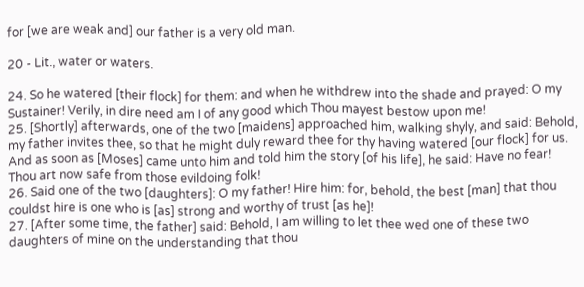for [we are weak and] our father is a very old man.

20 - Lit., water or waters.

24. So he watered [their flock] for them: and when he withdrew into the shade and prayed: O my Sustainer! Verily, in dire need am I of any good which Thou mayest bestow upon me!
25. [Shortly] afterwards, one of the two [maidens] approached him, walking shyly, and said: Behold, my father invites thee, so that he might duly reward thee for thy having watered [our flock] for us. And as soon as [Moses] came unto him and told him the story [of his life], he said: Have no fear! Thou art now safe from those evildoing folk!
26. Said one of the two [daughters]: O my father! Hire him: for, behold, the best [man] that thou couldst hire is one who is [as] strong and worthy of trust [as he]!
27. [After some time, the father] said: Behold, I am willing to let thee wed one of these two daughters of mine on the understanding that thou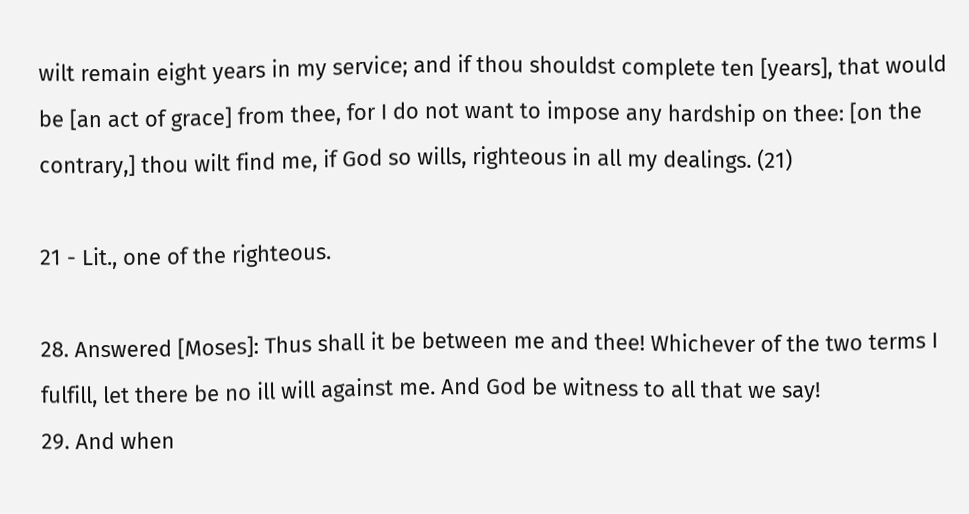wilt remain eight years in my service; and if thou shouldst complete ten [years], that would be [an act of grace] from thee, for I do not want to impose any hardship on thee: [on the contrary,] thou wilt find me, if God so wills, righteous in all my dealings. (21)

21 - Lit., one of the righteous.

28. Answered [Moses]: Thus shall it be between me and thee! Whichever of the two terms I fulfill, let there be no ill will against me. And God be witness to all that we say!
29. And when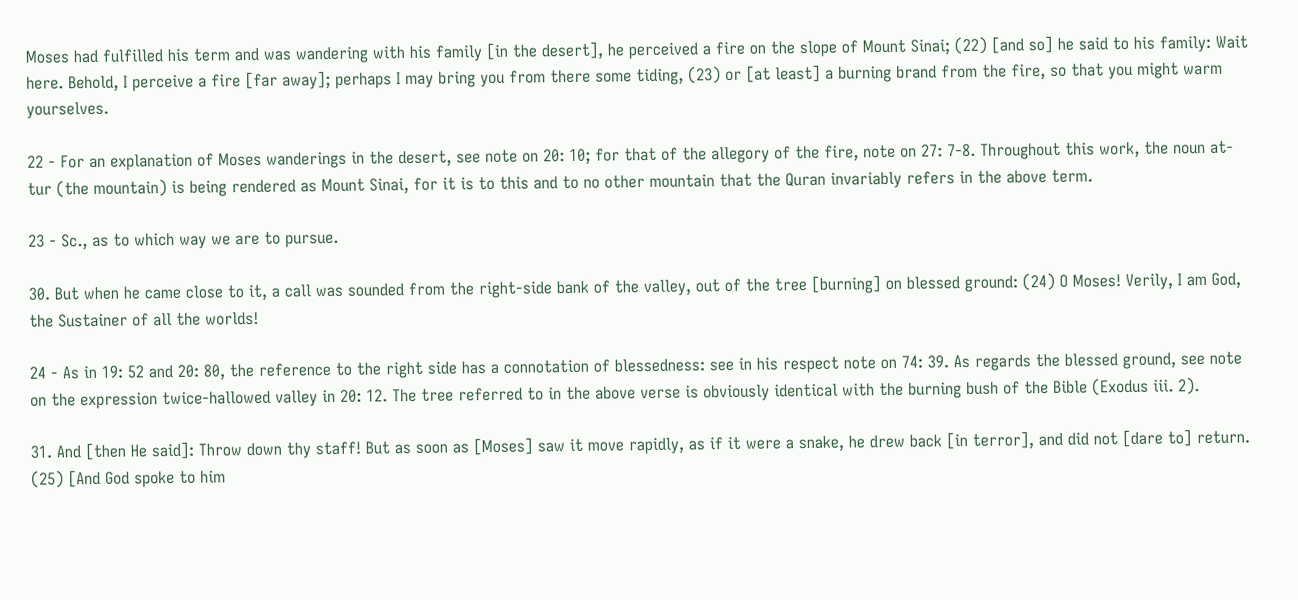Moses had fulfilled his term and was wandering with his family [in the desert], he perceived a fire on the slope of Mount Sinai; (22) [and so] he said to his family: Wait here. Behold, I perceive a fire [far away]; perhaps I may bring you from there some tiding, (23) or [at least] a burning brand from the fire, so that you might warm yourselves.

22 - For an explanation of Moses wanderings in the desert, see note on 20: 10; for that of the allegory of the fire, note on 27: 7-8. Throughout this work, the noun at-tur (the mountain) is being rendered as Mount Sinai, for it is to this and to no other mountain that the Quran invariably refers in the above term.

23 - Sc., as to which way we are to pursue.

30. But when he came close to it, a call was sounded from the right-side bank of the valley, out of the tree [burning] on blessed ground: (24) O Moses! Verily, I am God, the Sustainer of all the worlds!

24 - As in 19: 52 and 20: 80, the reference to the right side has a connotation of blessedness: see in his respect note on 74: 39. As regards the blessed ground, see note on the expression twice-hallowed valley in 20: 12. The tree referred to in the above verse is obviously identical with the burning bush of the Bible (Exodus iii. 2).

31. And [then He said]: Throw down thy staff! But as soon as [Moses] saw it move rapidly, as if it were a snake, he drew back [in terror], and did not [dare to] return. (25) [And God spoke to him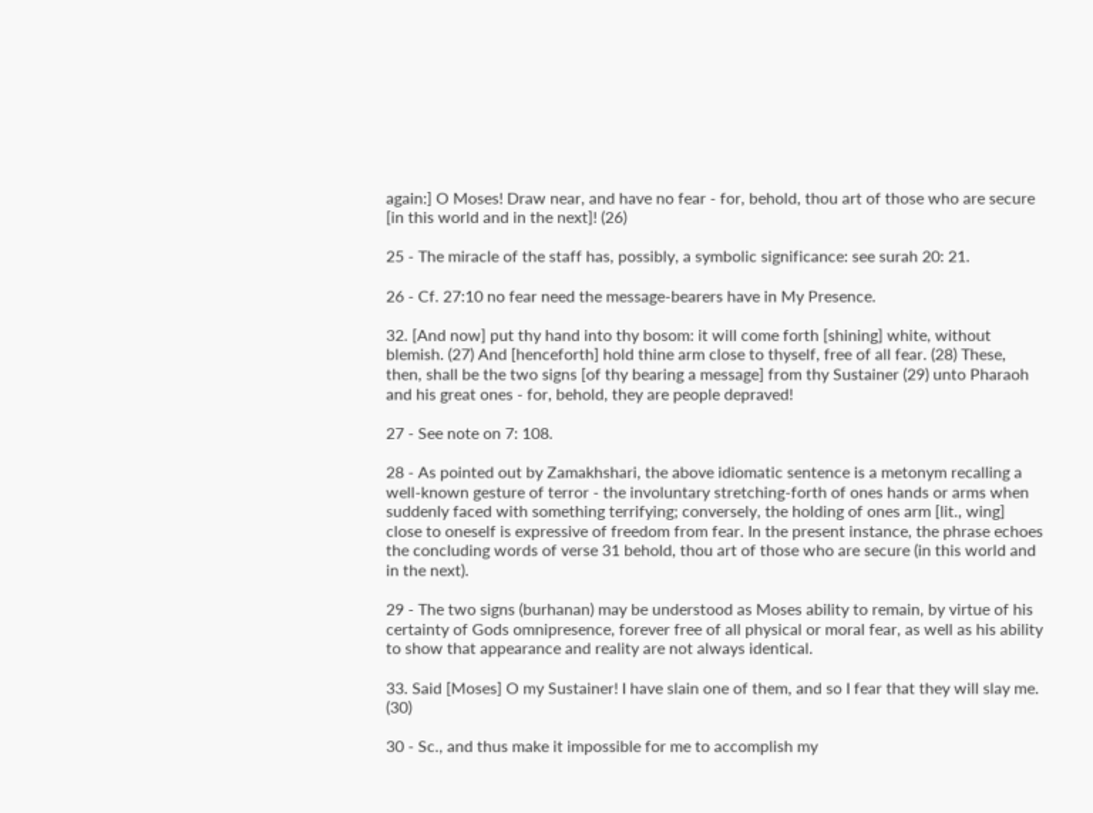again:] O Moses! Draw near, and have no fear - for, behold, thou art of those who are secure [in this world and in the next]! (26)

25 - The miracle of the staff has, possibly, a symbolic significance: see surah 20: 21.

26 - Cf. 27:10 no fear need the message-bearers have in My Presence.

32. [And now] put thy hand into thy bosom: it will come forth [shining] white, without blemish. (27) And [henceforth] hold thine arm close to thyself, free of all fear. (28) These, then, shall be the two signs [of thy bearing a message] from thy Sustainer (29) unto Pharaoh and his great ones - for, behold, they are people depraved!

27 - See note on 7: 108.

28 - As pointed out by Zamakhshari, the above idiomatic sentence is a metonym recalling a well-known gesture of terror - the involuntary stretching-forth of ones hands or arms when suddenly faced with something terrifying; conversely, the holding of ones arm [lit., wing] close to oneself is expressive of freedom from fear. In the present instance, the phrase echoes the concluding words of verse 31 behold, thou art of those who are secure (in this world and in the next).

29 - The two signs (burhanan) may be understood as Moses ability to remain, by virtue of his certainty of Gods omnipresence, forever free of all physical or moral fear, as well as his ability to show that appearance and reality are not always identical.

33. Said [Moses] O my Sustainer! I have slain one of them, and so I fear that they will slay me. (30)

30 - Sc., and thus make it impossible for me to accomplish my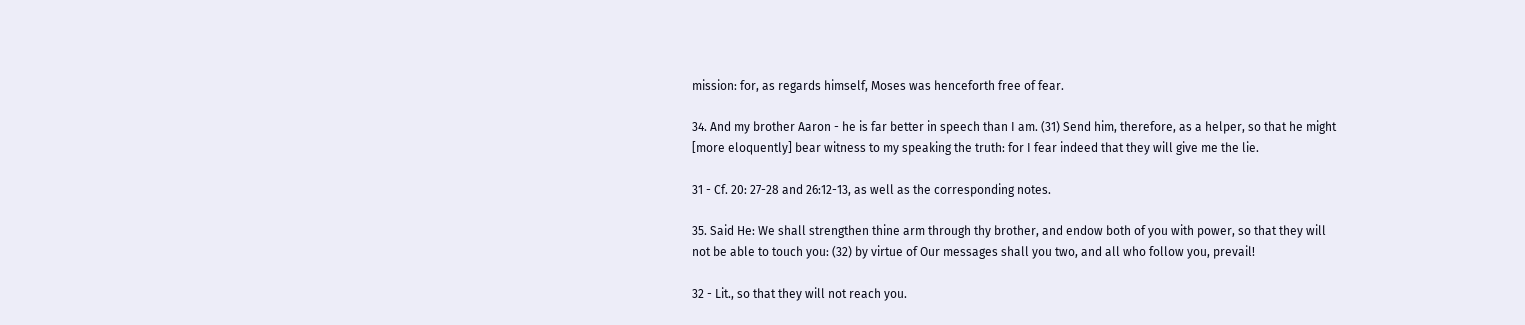mission: for, as regards himself, Moses was henceforth free of fear.

34. And my brother Aaron - he is far better in speech than I am. (31) Send him, therefore, as a helper, so that he might [more eloquently] bear witness to my speaking the truth: for I fear indeed that they will give me the lie.

31 - Cf. 20: 27-28 and 26:12-13, as well as the corresponding notes.

35. Said He: We shall strengthen thine arm through thy brother, and endow both of you with power, so that they will not be able to touch you: (32) by virtue of Our messages shall you two, and all who follow you, prevail!

32 - Lit., so that they will not reach you.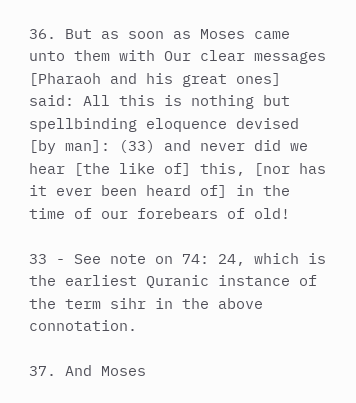36. But as soon as Moses came unto them with Our clear messages [Pharaoh and his great ones] said: All this is nothing but spellbinding eloquence devised [by man]: (33) and never did we hear [the like of] this, [nor has it ever been heard of] in the time of our forebears of old!

33 - See note on 74: 24, which is the earliest Quranic instance of the term sihr in the above connotation.

37. And Moses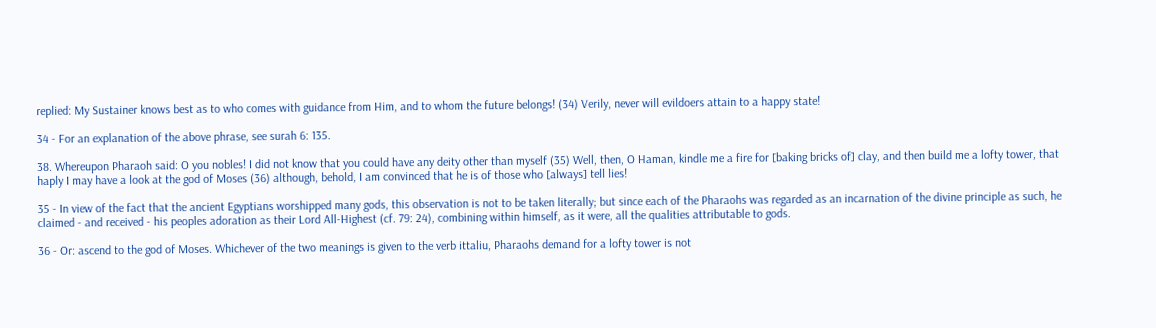replied: My Sustainer knows best as to who comes with guidance from Him, and to whom the future belongs! (34) Verily, never will evildoers attain to a happy state!

34 - For an explanation of the above phrase, see surah 6: 135.

38. Whereupon Pharaoh said: O you nobles! I did not know that you could have any deity other than myself (35) Well, then, O Haman, kindle me a fire for [baking bricks of] clay, and then build me a lofty tower, that haply I may have a look at the god of Moses (36) although, behold, I am convinced that he is of those who [always] tell lies!

35 - In view of the fact that the ancient Egyptians worshipped many gods, this observation is not to be taken literally; but since each of the Pharaohs was regarded as an incarnation of the divine principle as such, he claimed - and received - his peoples adoration as their Lord All-Highest (cf. 79: 24), combining within himself, as it were, all the qualities attributable to gods.

36 - Or: ascend to the god of Moses. Whichever of the two meanings is given to the verb ittaliu, Pharaohs demand for a lofty tower is not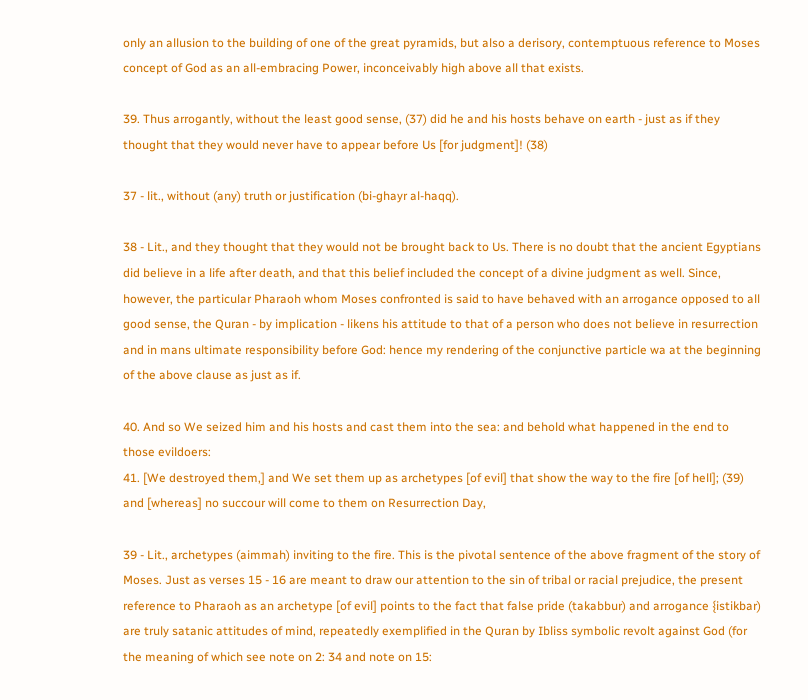only an allusion to the building of one of the great pyramids, but also a derisory, contemptuous reference to Moses concept of God as an all-embracing Power, inconceivably high above all that exists.

39. Thus arrogantly, without the least good sense, (37) did he and his hosts behave on earth - just as if they thought that they would never have to appear before Us [for judgment]! (38)

37 - lit., without (any) truth or justification (bi-ghayr al-haqq).

38 - Lit., and they thought that they would not be brought back to Us. There is no doubt that the ancient Egyptians did believe in a life after death, and that this belief included the concept of a divine judgment as well. Since, however, the particular Pharaoh whom Moses confronted is said to have behaved with an arrogance opposed to all good sense, the Quran - by implication - likens his attitude to that of a person who does not believe in resurrection and in mans ultimate responsibility before God: hence my rendering of the conjunctive particle wa at the beginning of the above clause as just as if.

40. And so We seized him and his hosts and cast them into the sea: and behold what happened in the end to those evildoers:
41. [We destroyed them,] and We set them up as archetypes [of evil] that show the way to the fire [of hell]; (39) and [whereas] no succour will come to them on Resurrection Day,

39 - Lit., archetypes (aimmah) inviting to the fire. This is the pivotal sentence of the above fragment of the story of Moses. Just as verses 15 - 16 are meant to draw our attention to the sin of tribal or racial prejudice, the present reference to Pharaoh as an archetype [of evil] points to the fact that false pride (takabbur) and arrogance {istikbar) are truly satanic attitudes of mind, repeatedly exemplified in the Quran by Ibliss symbolic revolt against God (for the meaning of which see note on 2: 34 and note on 15: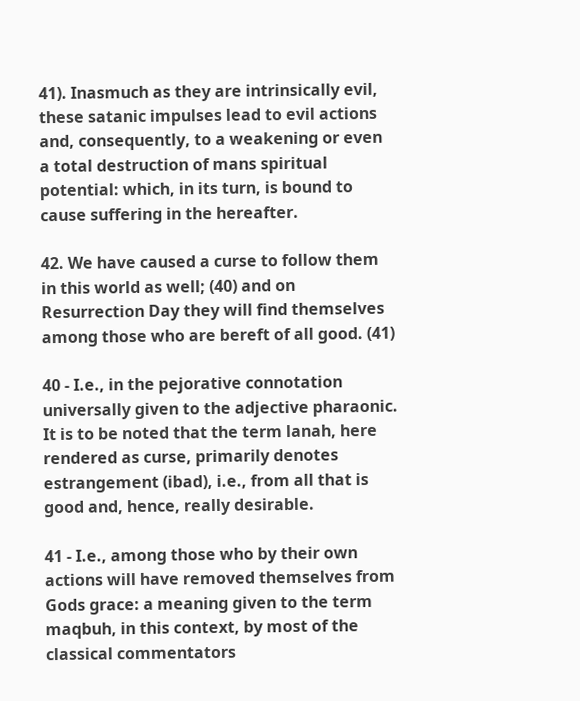41). Inasmuch as they are intrinsically evil, these satanic impulses lead to evil actions and, consequently, to a weakening or even a total destruction of mans spiritual potential: which, in its turn, is bound to cause suffering in the hereafter.

42. We have caused a curse to follow them in this world as well; (40) and on Resurrection Day they will find themselves among those who are bereft of all good. (41)

40 - I.e., in the pejorative connotation universally given to the adjective pharaonic. It is to be noted that the term lanah, here rendered as curse, primarily denotes estrangement (ibad), i.e., from all that is good and, hence, really desirable.

41 - I.e., among those who by their own actions will have removed themselves from Gods grace: a meaning given to the term maqbuh, in this context, by most of the classical commentators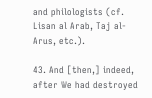and philologists (cf. Lisan al Arab, Taj al-Arus, etc.).

43. And [then,] indeed, after We had destroyed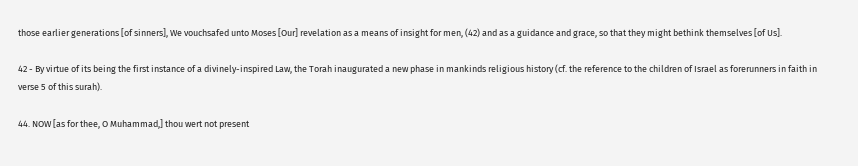those earlier generations [of sinners], We vouchsafed unto Moses [Our] revelation as a means of insight for men, (42) and as a guidance and grace, so that they might bethink themselves [of Us].

42 - By virtue of its being the first instance of a divinely-inspired Law, the Torah inaugurated a new phase in mankinds religious history (cf. the reference to the children of Israel as forerunners in faith in verse 5 of this surah).

44. NOW [as for thee, O Muhammad,] thou wert not present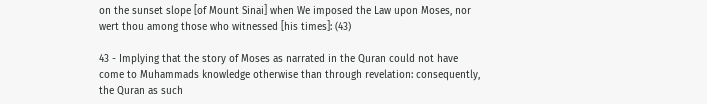on the sunset slope [of Mount Sinai] when We imposed the Law upon Moses, nor wert thou among those who witnessed [his times]: (43)

43 - Implying that the story of Moses as narrated in the Quran could not have come to Muhammads knowledge otherwise than through revelation: consequently, the Quran as such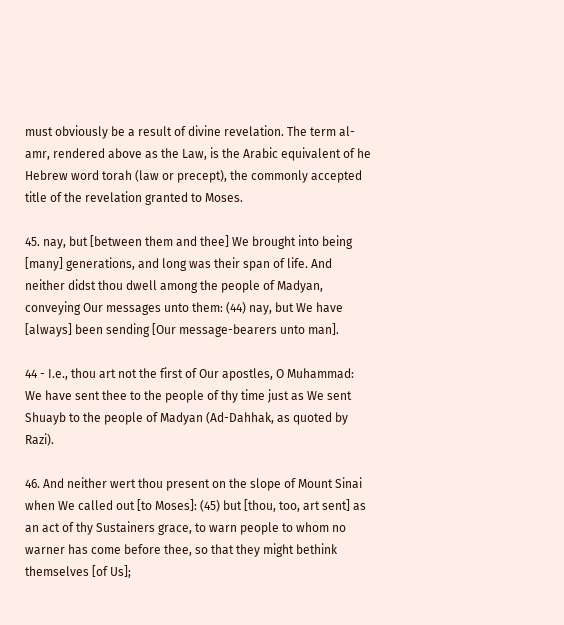must obviously be a result of divine revelation. The term al-amr, rendered above as the Law, is the Arabic equivalent of he Hebrew word torah (law or precept), the commonly accepted title of the revelation granted to Moses.

45. nay, but [between them and thee] We brought into being [many] generations, and long was their span of life. And neither didst thou dwell among the people of Madyan, conveying Our messages unto them: (44) nay, but We have [always] been sending [Our message-bearers unto man].

44 - I.e., thou art not the first of Our apostles, O Muhammad: We have sent thee to the people of thy time just as We sent Shuayb to the people of Madyan (Ad-Dahhak, as quoted by Razi).

46. And neither wert thou present on the slope of Mount Sinai when We called out [to Moses]: (45) but [thou, too, art sent] as an act of thy Sustainers grace, to warn people to whom no warner has come before thee, so that they might bethink themselves [of Us];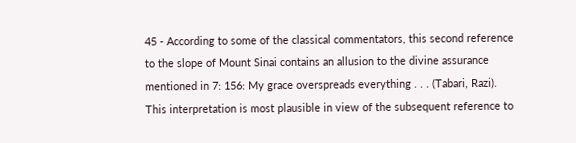45 - According to some of the classical commentators, this second reference to the slope of Mount Sinai contains an allusion to the divine assurance mentioned in 7: 156: My grace overspreads everything . . . (Tabari, Razi). This interpretation is most plausible in view of the subsequent reference to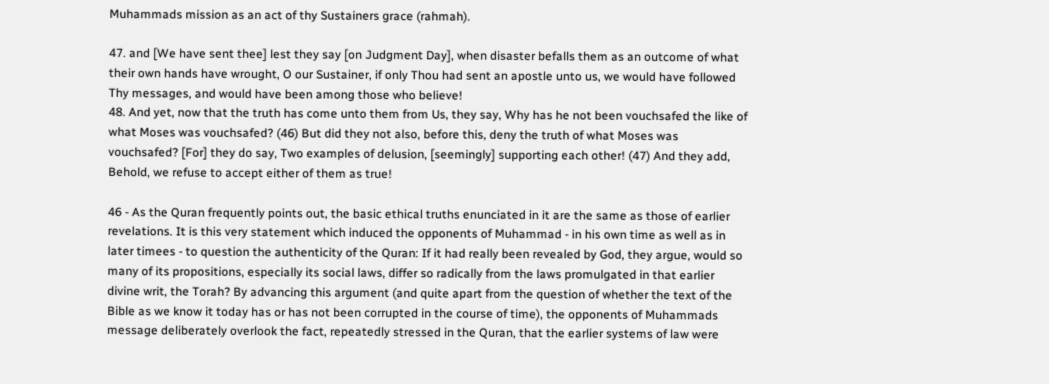Muhammads mission as an act of thy Sustainers grace (rahmah).

47. and [We have sent thee] lest they say [on Judgment Day], when disaster befalls them as an outcome of what their own hands have wrought, O our Sustainer, if only Thou had sent an apostle unto us, we would have followed Thy messages, and would have been among those who believe!
48. And yet, now that the truth has come unto them from Us, they say, Why has he not been vouchsafed the like of what Moses was vouchsafed? (46) But did they not also, before this, deny the truth of what Moses was vouchsafed? [For] they do say, Two examples of delusion, [seemingly] supporting each other! (47) And they add, Behold, we refuse to accept either of them as true!

46 - As the Quran frequently points out, the basic ethical truths enunciated in it are the same as those of earlier revelations. It is this very statement which induced the opponents of Muhammad - in his own time as well as in later timees - to question the authenticity of the Quran: If it had really been revealed by God, they argue, would so many of its propositions, especially its social laws, differ so radically from the laws promulgated in that earlier divine writ, the Torah? By advancing this argument (and quite apart from the question of whether the text of the Bible as we know it today has or has not been corrupted in the course of time), the opponents of Muhammads message deliberately overlook the fact, repeatedly stressed in the Quran, that the earlier systems of law were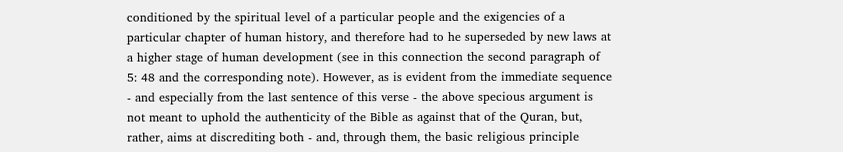conditioned by the spiritual level of a particular people and the exigencies of a particular chapter of human history, and therefore had to he superseded by new laws at a higher stage of human development (see in this connection the second paragraph of 5: 48 and the corresponding note). However, as is evident from the immediate sequence - and especially from the last sentence of this verse - the above specious argument is not meant to uphold the authenticity of the Bible as against that of the Quran, but, rather, aims at discrediting both - and, through them, the basic religious principle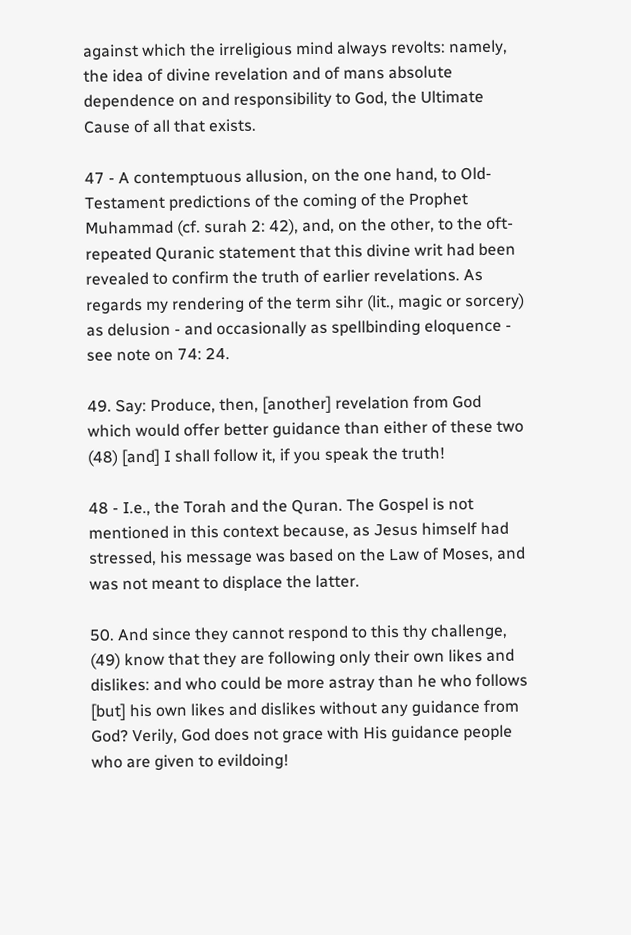against which the irreligious mind always revolts: namely, the idea of divine revelation and of mans absolute dependence on and responsibility to God, the Ultimate Cause of all that exists.

47 - A contemptuous allusion, on the one hand, to Old-Testament predictions of the coming of the Prophet Muhammad (cf. surah 2: 42), and, on the other, to the oft-repeated Quranic statement that this divine writ had been revealed to confirm the truth of earlier revelations. As regards my rendering of the term sihr (lit., magic or sorcery) as delusion - and occasionally as spellbinding eloquence - see note on 74: 24.

49. Say: Produce, then, [another] revelation from God which would offer better guidance than either of these two (48) [and] I shall follow it, if you speak the truth!

48 - I.e., the Torah and the Quran. The Gospel is not mentioned in this context because, as Jesus himself had stressed, his message was based on the Law of Moses, and was not meant to displace the latter.

50. And since they cannot respond to this thy challenge, (49) know that they are following only their own likes and dislikes: and who could be more astray than he who follows [but] his own likes and dislikes without any guidance from God? Verily, God does not grace with His guidance people who are given to evildoing!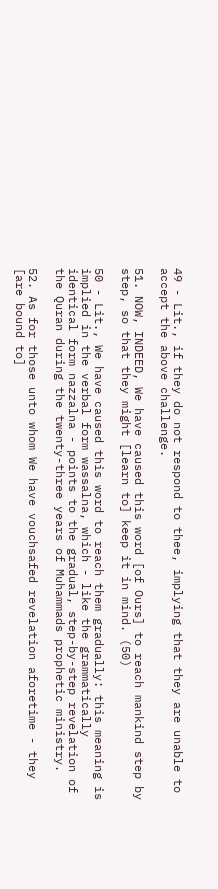49 - Lit., if they do not respond to thee, implying that they are unable to accept the above challenge.

51. NOW, INDEED, We have caused this word [of Ours] to reach mankind step by step, so that they might [learn to] keep it in mind. (50)

50 - Lit., We have caused this word to reach them gradually: this meaning is implied in the verbal form wassalna, which - like the grammatically identical form nazzalna - points to the gradual, step-by-step revelation of the Quran during the twenty-three years of Muhammads prophetic ministry.

52. As for those unto whom We have vouchsafed revelation aforetime - they [are bound to]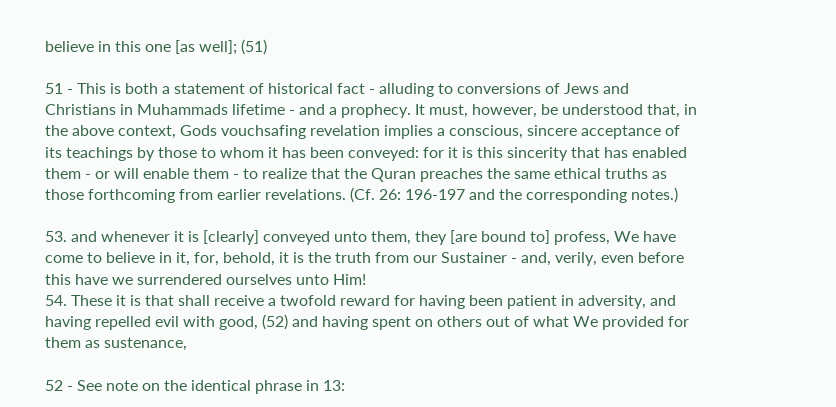believe in this one [as well]; (51)

51 - This is both a statement of historical fact - alluding to conversions of Jews and Christians in Muhammads lifetime - and a prophecy. It must, however, be understood that, in the above context, Gods vouchsafing revelation implies a conscious, sincere acceptance of its teachings by those to whom it has been conveyed: for it is this sincerity that has enabled them - or will enable them - to realize that the Quran preaches the same ethical truths as those forthcoming from earlier revelations. (Cf. 26: 196-197 and the corresponding notes.)

53. and whenever it is [clearly] conveyed unto them, they [are bound to] profess, We have come to believe in it, for, behold, it is the truth from our Sustainer - and, verily, even before this have we surrendered ourselves unto Him!
54. These it is that shall receive a twofold reward for having been patient in adversity, and having repelled evil with good, (52) and having spent on others out of what We provided for them as sustenance,

52 - See note on the identical phrase in 13: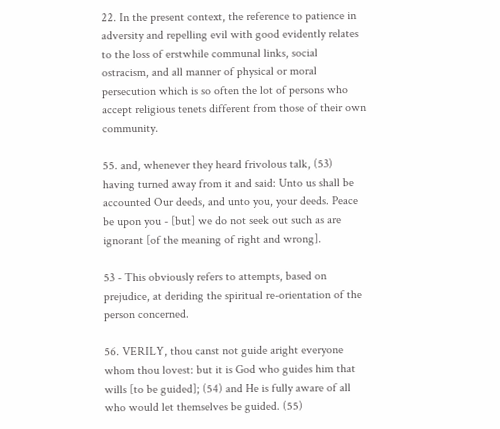22. In the present context, the reference to patience in adversity and repelling evil with good evidently relates to the loss of erstwhile communal links, social ostracism, and all manner of physical or moral persecution which is so often the lot of persons who accept religious tenets different from those of their own community.

55. and, whenever they heard frivolous talk, (53) having turned away from it and said: Unto us shall be accounted Our deeds, and unto you, your deeds. Peace be upon you - [but] we do not seek out such as are ignorant [of the meaning of right and wrong].

53 - This obviously refers to attempts, based on prejudice, at deriding the spiritual re-orientation of the person concerned.

56. VERILY, thou canst not guide aright everyone whom thou lovest: but it is God who guides him that wills [to be guided]; (54) and He is fully aware of all who would let themselves be guided. (55)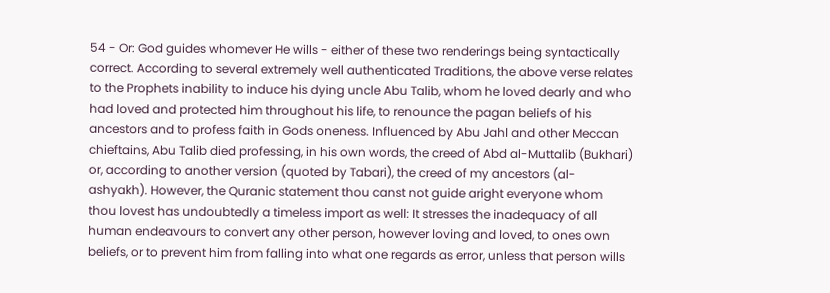54 - Or: God guides whomever He wills - either of these two renderings being syntactically correct. According to several extremely well authenticated Traditions, the above verse relates to the Prophets inability to induce his dying uncle Abu Talib, whom he loved dearly and who had loved and protected him throughout his life, to renounce the pagan beliefs of his ancestors and to profess faith in Gods oneness. Influenced by Abu Jahl and other Meccan chieftains, Abu Talib died professing, in his own words, the creed of Abd al-Muttalib (Bukhari) or, according to another version (quoted by Tabari), the creed of my ancestors (al-ashyakh). However, the Quranic statement thou canst not guide aright everyone whom thou lovest has undoubtedly a timeless import as well: It stresses the inadequacy of all human endeavours to convert any other person, however loving and loved, to ones own beliefs, or to prevent him from falling into what one regards as error, unless that person wills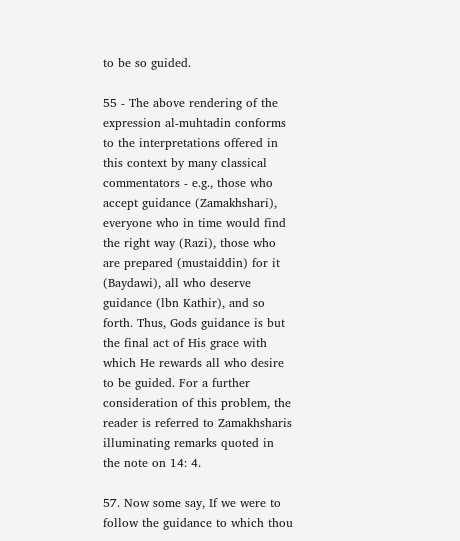to be so guided.

55 - The above rendering of the expression al-muhtadin conforms to the interpretations offered in this context by many classical commentators - e.g., those who accept guidance (Zamakhshari), everyone who in time would find the right way (Razi), those who are prepared (mustaiddin) for it (Baydawi), all who deserve guidance (lbn Kathir), and so forth. Thus, Gods guidance is but the final act of His grace with which He rewards all who desire to be guided. For a further consideration of this problem, the reader is referred to Zamakhsharis illuminating remarks quoted in the note on 14: 4.

57. Now some say, If we were to follow the guidance to which thou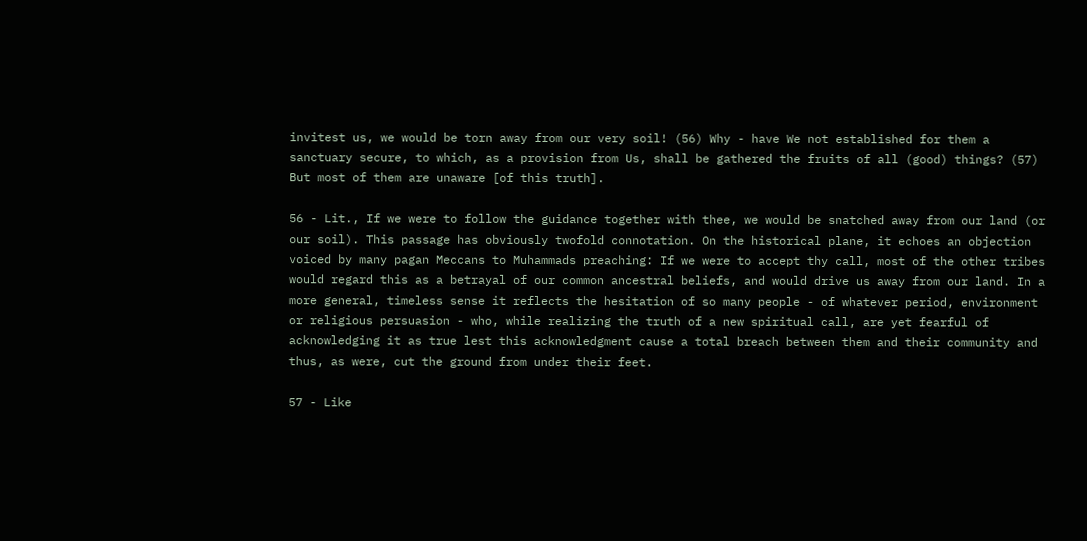invitest us, we would be torn away from our very soil! (56) Why - have We not established for them a sanctuary secure, to which, as a provision from Us, shall be gathered the fruits of all (good) things? (57) But most of them are unaware [of this truth].

56 - Lit., If we were to follow the guidance together with thee, we would be snatched away from our land (or our soil). This passage has obviously twofold connotation. On the historical plane, it echoes an objection voiced by many pagan Meccans to Muhammads preaching: If we were to accept thy call, most of the other tribes would regard this as a betrayal of our common ancestral beliefs, and would drive us away from our land. In a more general, timeless sense it reflects the hesitation of so many people - of whatever period, environment or religious persuasion - who, while realizing the truth of a new spiritual call, are yet fearful of acknowledging it as true lest this acknowledgment cause a total breach between them and their community and thus, as were, cut the ground from under their feet.

57 - Like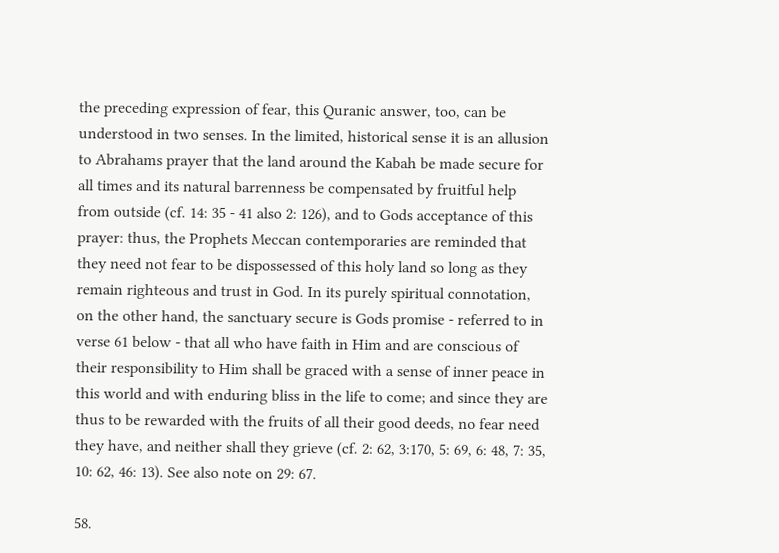the preceding expression of fear, this Quranic answer, too, can be understood in two senses. In the limited, historical sense it is an allusion to Abrahams prayer that the land around the Kabah be made secure for all times and its natural barrenness be compensated by fruitful help from outside (cf. 14: 35 - 41 also 2: 126), and to Gods acceptance of this prayer: thus, the Prophets Meccan contemporaries are reminded that they need not fear to be dispossessed of this holy land so long as they remain righteous and trust in God. In its purely spiritual connotation, on the other hand, the sanctuary secure is Gods promise - referred to in verse 61 below - that all who have faith in Him and are conscious of their responsibility to Him shall be graced with a sense of inner peace in this world and with enduring bliss in the life to come; and since they are thus to be rewarded with the fruits of all their good deeds, no fear need they have, and neither shall they grieve (cf. 2: 62, 3:170, 5: 69, 6: 48, 7: 35, 10: 62, 46: 13). See also note on 29: 67.

58.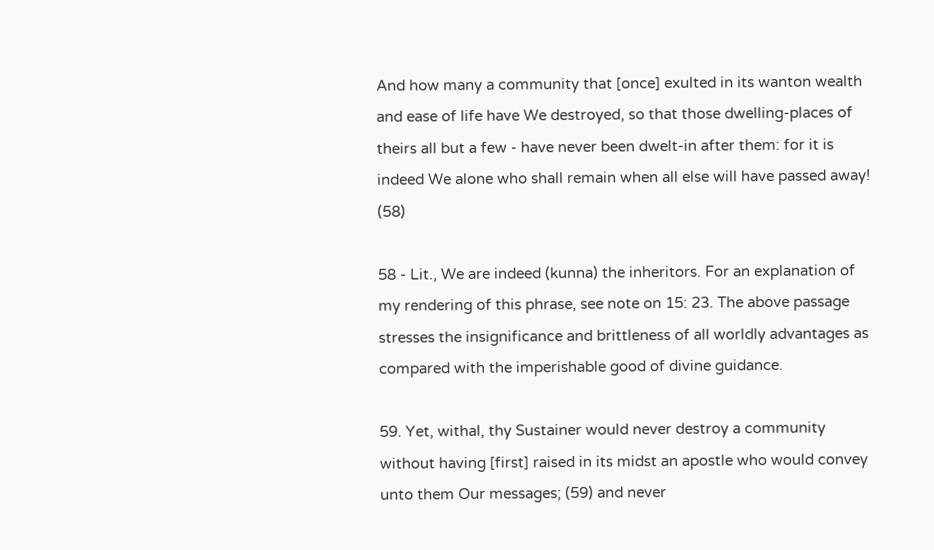And how many a community that [once] exulted in its wanton wealth and ease of life have We destroyed, so that those dwelling-places of theirs all but a few - have never been dwelt-in after them: for it is indeed We alone who shall remain when all else will have passed away! (58)

58 - Lit., We are indeed (kunna) the inheritors. For an explanation of my rendering of this phrase, see note on 15: 23. The above passage stresses the insignificance and brittleness of all worldly advantages as compared with the imperishable good of divine guidance.

59. Yet, withal, thy Sustainer would never destroy a community without having [first] raised in its midst an apostle who would convey unto them Our messages; (59) and never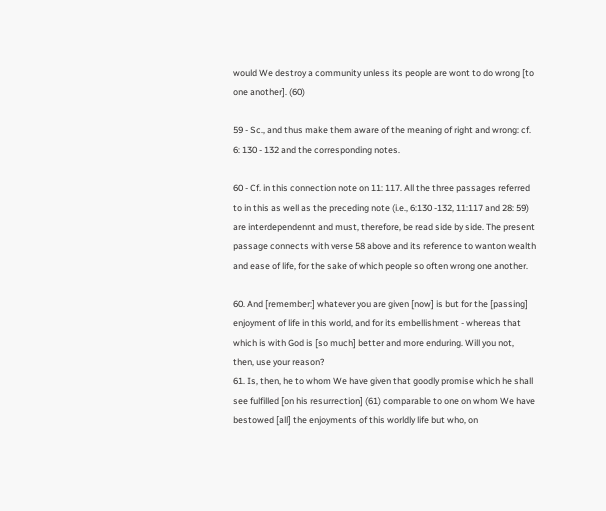would We destroy a community unless its people are wont to do wrong [to one another]. (60)

59 - Sc., and thus make them aware of the meaning of right and wrong: cf. 6: 130 - 132 and the corresponding notes.

60 - Cf. in this connection note on 11: 117. All the three passages referred to in this as well as the preceding note (i.e., 6:130 -132, 11:117 and 28: 59) are interdependennt and must, therefore, be read side by side. The present passage connects with verse 58 above and its reference to wanton wealth and ease of life, for the sake of which people so often wrong one another.

60. And [remember:] whatever you are given [now] is but for the [passing] enjoyment of life in this world, and for its embellishment - whereas that which is with God is [so much] better and more enduring. Will you not, then, use your reason?
61. Is, then, he to whom We have given that goodly promise which he shall see fulfilled [on his resurrection] (61) comparable to one on whom We have bestowed [all] the enjoyments of this worldly life but who, on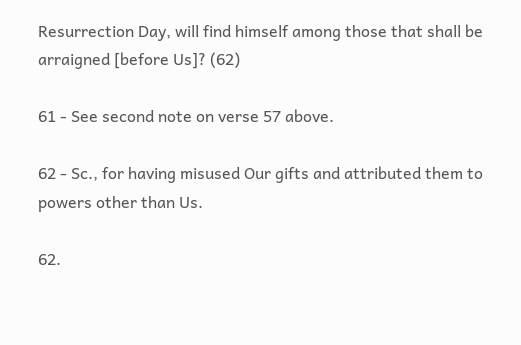Resurrection Day, will find himself among those that shall be arraigned [before Us]? (62)

61 - See second note on verse 57 above.

62 - Sc., for having misused Our gifts and attributed them to powers other than Us.

62.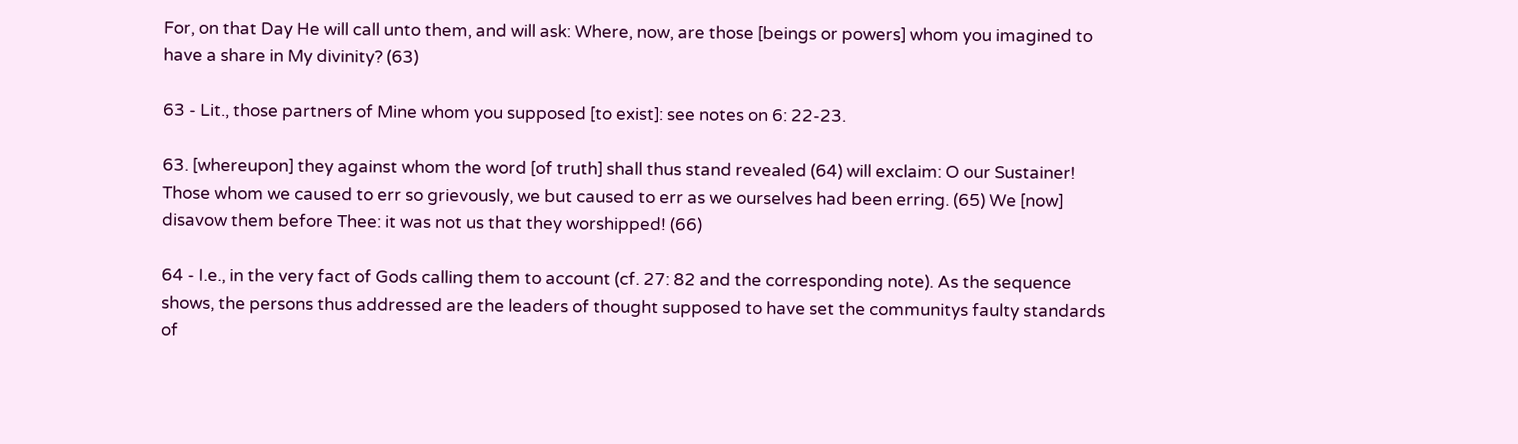For, on that Day He will call unto them, and will ask: Where, now, are those [beings or powers] whom you imagined to have a share in My divinity? (63)

63 - Lit., those partners of Mine whom you supposed [to exist]: see notes on 6: 22-23.

63. [whereupon] they against whom the word [of truth] shall thus stand revealed (64) will exclaim: O our Sustainer! Those whom we caused to err so grievously, we but caused to err as we ourselves had been erring. (65) We [now] disavow them before Thee: it was not us that they worshipped! (66)

64 - I.e., in the very fact of Gods calling them to account (cf. 27: 82 and the corresponding note). As the sequence shows, the persons thus addressed are the leaders of thought supposed to have set the communitys faulty standards of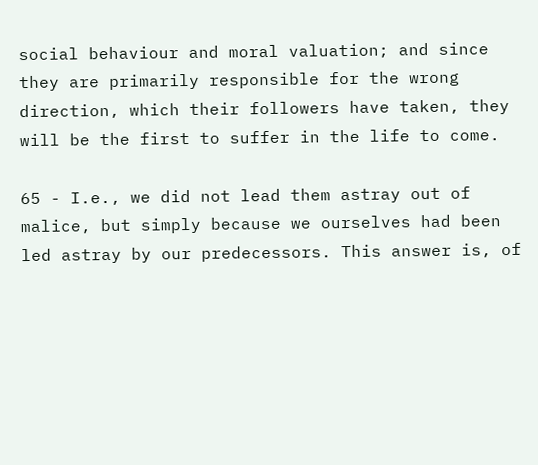social behaviour and moral valuation; and since they are primarily responsible for the wrong direction, which their followers have taken, they will be the first to suffer in the life to come.

65 - I.e., we did not lead them astray out of malice, but simply because we ourselves had been led astray by our predecessors. This answer is, of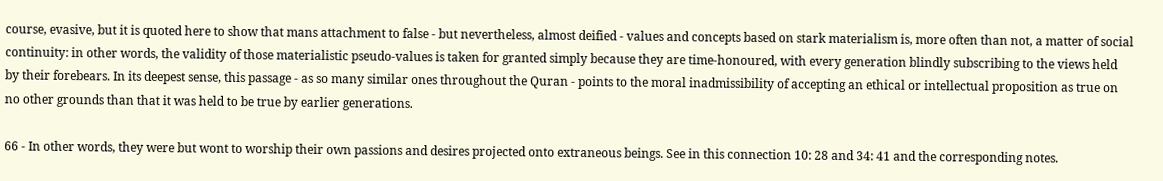course, evasive, but it is quoted here to show that mans attachment to false - but nevertheless, almost deified - values and concepts based on stark materialism is, more often than not, a matter of social continuity: in other words, the validity of those materialistic pseudo-values is taken for granted simply because they are time-honoured, with every generation blindly subscribing to the views held by their forebears. In its deepest sense, this passage - as so many similar ones throughout the Quran - points to the moral inadmissibility of accepting an ethical or intellectual proposition as true on no other grounds than that it was held to be true by earlier generations.

66 - In other words, they were but wont to worship their own passions and desires projected onto extraneous beings. See in this connection 10: 28 and 34: 41 and the corresponding notes.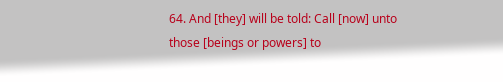64. And [they] will be told: Call [now] unto those [beings or powers] to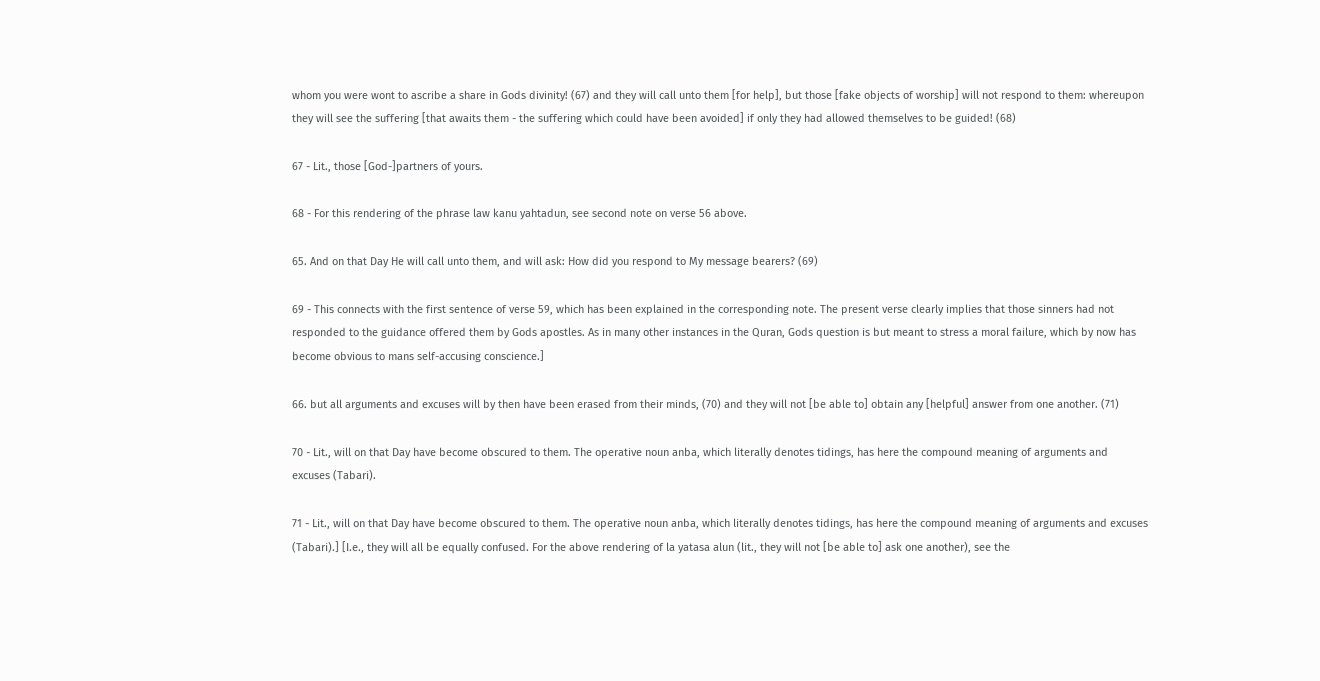whom you were wont to ascribe a share in Gods divinity! (67) and they will call unto them [for help], but those [fake objects of worship] will not respond to them: whereupon they will see the suffering [that awaits them - the suffering which could have been avoided] if only they had allowed themselves to be guided! (68)

67 - Lit., those [God-]partners of yours.

68 - For this rendering of the phrase law kanu yahtadun, see second note on verse 56 above.

65. And on that Day He will call unto them, and will ask: How did you respond to My message bearers? (69)

69 - This connects with the first sentence of verse 59, which has been explained in the corresponding note. The present verse clearly implies that those sinners had not responded to the guidance offered them by Gods apostles. As in many other instances in the Quran, Gods question is but meant to stress a moral failure, which by now has become obvious to mans self-accusing conscience.]

66. but all arguments and excuses will by then have been erased from their minds, (70) and they will not [be able to] obtain any [helpful] answer from one another. (71)

70 - Lit., will on that Day have become obscured to them. The operative noun anba, which literally denotes tidings, has here the compound meaning of arguments and excuses (Tabari).

71 - Lit., will on that Day have become obscured to them. The operative noun anba, which literally denotes tidings, has here the compound meaning of arguments and excuses (Tabari).] [I.e., they will all be equally confused. For the above rendering of la yatasa alun (lit., they will not [be able to] ask one another), see the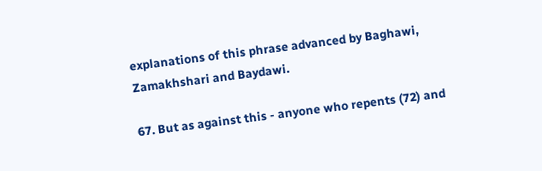explanations of this phrase advanced by Baghawi, Zamakhshari and Baydawi.

67. But as against this - anyone who repents (72) and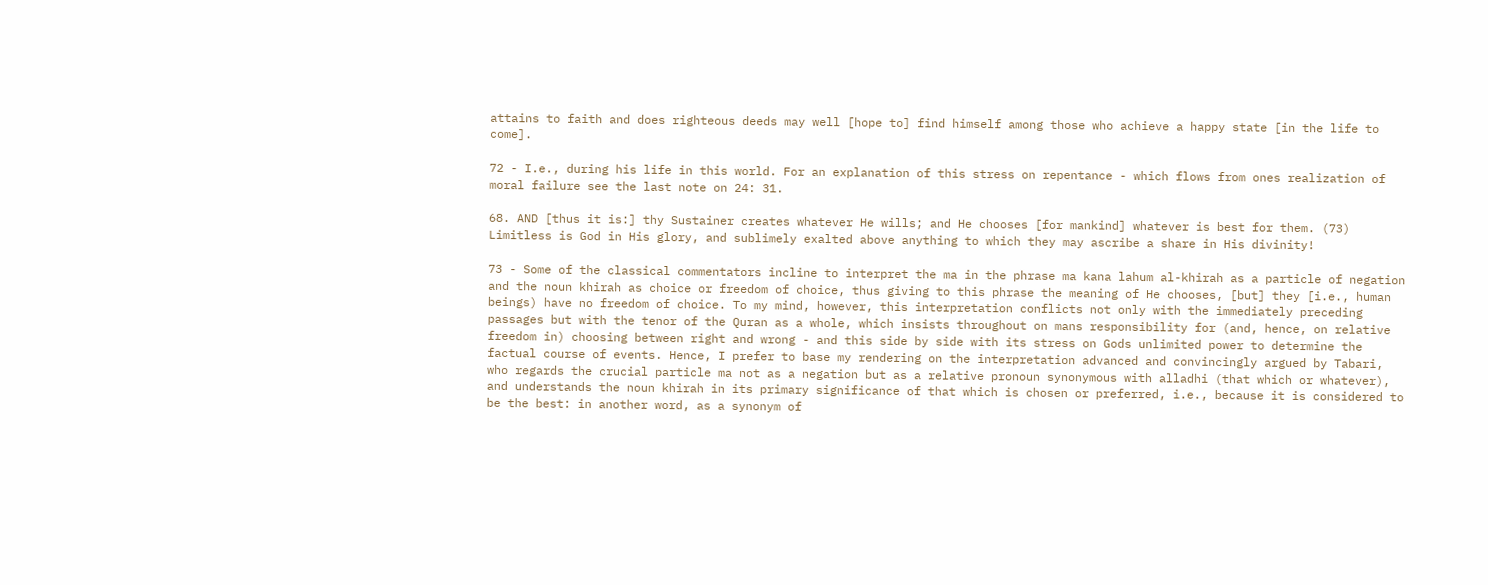attains to faith and does righteous deeds may well [hope to] find himself among those who achieve a happy state [in the life to come].

72 - I.e., during his life in this world. For an explanation of this stress on repentance - which flows from ones realization of moral failure see the last note on 24: 31.

68. AND [thus it is:] thy Sustainer creates whatever He wills; and He chooses [for mankind] whatever is best for them. (73) Limitless is God in His glory, and sublimely exalted above anything to which they may ascribe a share in His divinity!

73 - Some of the classical commentators incline to interpret the ma in the phrase ma kana lahum al-khirah as a particle of negation and the noun khirah as choice or freedom of choice, thus giving to this phrase the meaning of He chooses, [but] they [i.e., human beings) have no freedom of choice. To my mind, however, this interpretation conflicts not only with the immediately preceding passages but with the tenor of the Quran as a whole, which insists throughout on mans responsibility for (and, hence, on relative freedom in) choosing between right and wrong - and this side by side with its stress on Gods unlimited power to determine the factual course of events. Hence, I prefer to base my rendering on the interpretation advanced and convincingly argued by Tabari, who regards the crucial particle ma not as a negation but as a relative pronoun synonymous with alladhi (that which or whatever), and understands the noun khirah in its primary significance of that which is chosen or preferred, i.e., because it is considered to be the best: in another word, as a synonym of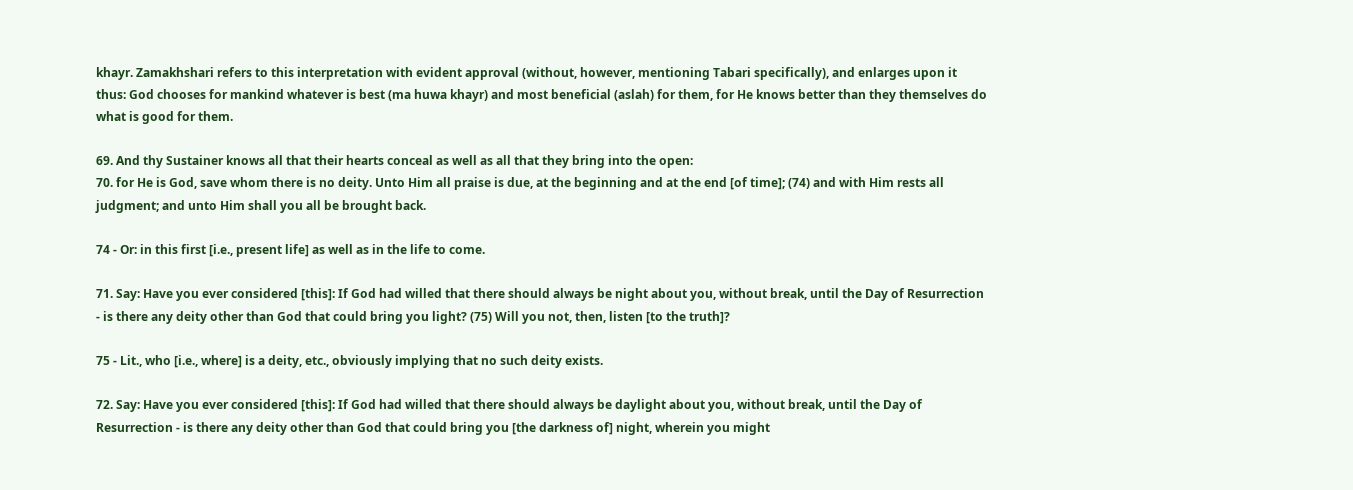khayr. Zamakhshari refers to this interpretation with evident approval (without, however, mentioning Tabari specifically), and enlarges upon it thus: God chooses for mankind whatever is best (ma huwa khayr) and most beneficial (aslah) for them, for He knows better than they themselves do what is good for them.

69. And thy Sustainer knows all that their hearts conceal as well as all that they bring into the open:
70. for He is God, save whom there is no deity. Unto Him all praise is due, at the beginning and at the end [of time]; (74) and with Him rests all judgment; and unto Him shall you all be brought back.

74 - Or: in this first [i.e., present life] as well as in the life to come.

71. Say: Have you ever considered [this]: If God had willed that there should always be night about you, without break, until the Day of Resurrection - is there any deity other than God that could bring you light? (75) Will you not, then, listen [to the truth]?

75 - Lit., who [i.e., where] is a deity, etc., obviously implying that no such deity exists.

72. Say: Have you ever considered [this]: If God had willed that there should always be daylight about you, without break, until the Day of Resurrection - is there any deity other than God that could bring you [the darkness of] night, wherein you might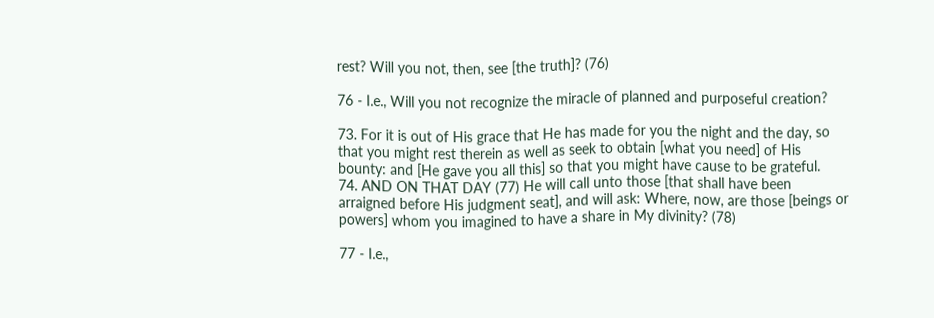rest? Will you not, then, see [the truth]? (76)

76 - I.e., Will you not recognize the miracle of planned and purposeful creation?

73. For it is out of His grace that He has made for you the night and the day, so that you might rest therein as well as seek to obtain [what you need] of His bounty: and [He gave you all this] so that you might have cause to be grateful.
74. AND ON THAT DAY (77) He will call unto those [that shall have been arraigned before His judgment seat], and will ask: Where, now, are those [beings or powers] whom you imagined to have a share in My divinity? (78)

77 - I.e.,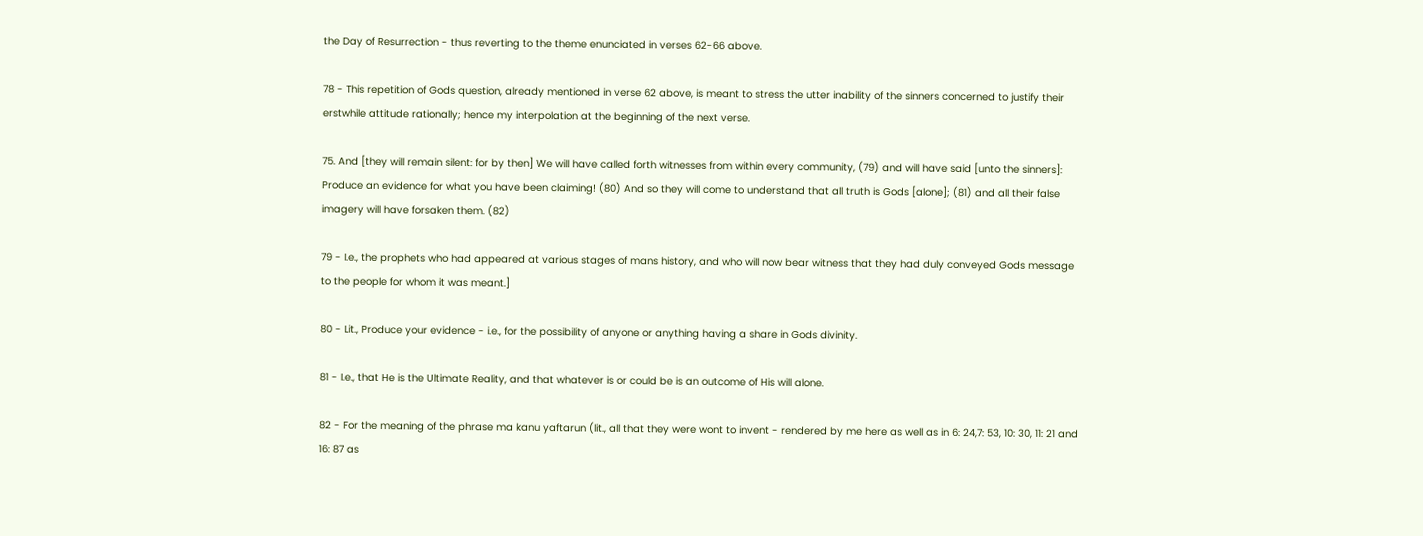the Day of Resurrection - thus reverting to the theme enunciated in verses 62-66 above.

78 - This repetition of Gods question, already mentioned in verse 62 above, is meant to stress the utter inability of the sinners concerned to justify their erstwhile attitude rationally; hence my interpolation at the beginning of the next verse.

75. And [they will remain silent: for by then] We will have called forth witnesses from within every community, (79) and will have said [unto the sinners]: Produce an evidence for what you have been claiming! (80) And so they will come to understand that all truth is Gods [alone]; (81) and all their false imagery will have forsaken them. (82)

79 - I.e., the prophets who had appeared at various stages of mans history, and who will now bear witness that they had duly conveyed Gods message to the people for whom it was meant.]

80 - Lit., Produce your evidence - i.e., for the possibility of anyone or anything having a share in Gods divinity.

81 - I.e., that He is the Ultimate Reality, and that whatever is or could be is an outcome of His will alone.

82 - For the meaning of the phrase ma kanu yaftarun (lit., all that they were wont to invent - rendered by me here as well as in 6: 24,7: 53, 10: 30, 11: 21 and 16: 87 as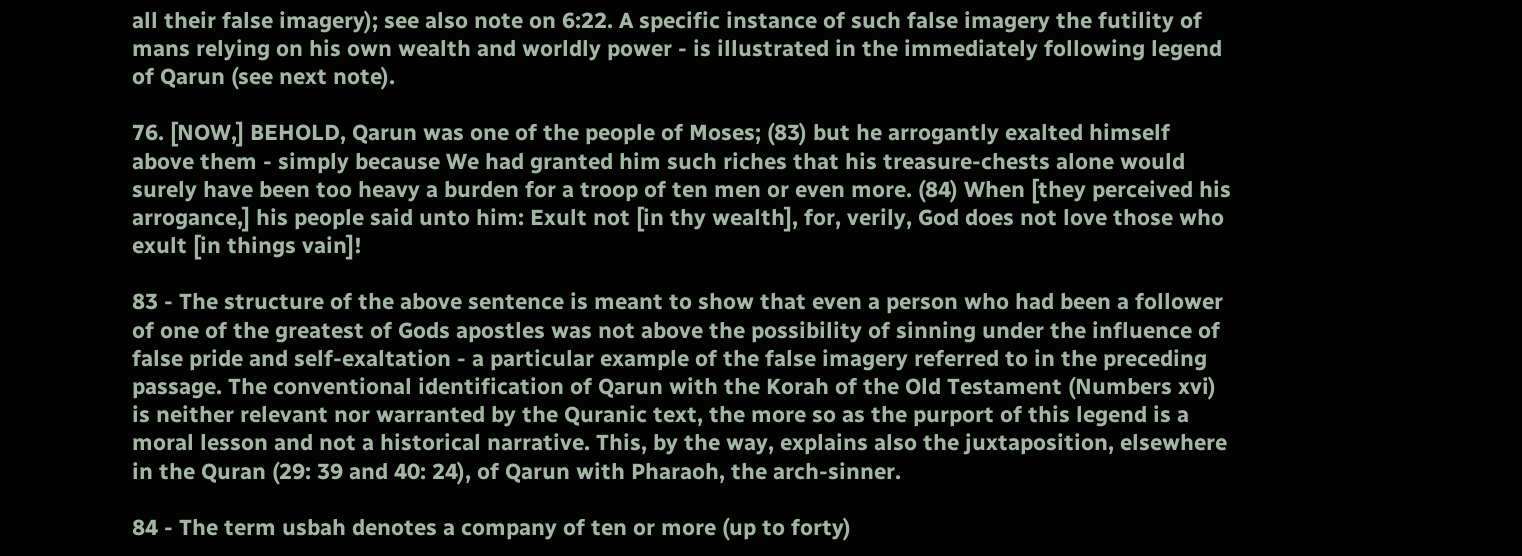all their false imagery); see also note on 6:22. A specific instance of such false imagery the futility of mans relying on his own wealth and worldly power - is illustrated in the immediately following legend of Qarun (see next note).

76. [NOW,] BEHOLD, Qarun was one of the people of Moses; (83) but he arrogantly exalted himself above them - simply because We had granted him such riches that his treasure-chests alone would surely have been too heavy a burden for a troop of ten men or even more. (84) When [they perceived his arrogance,] his people said unto him: Exult not [in thy wealth], for, verily, God does not love those who exult [in things vain]!

83 - The structure of the above sentence is meant to show that even a person who had been a follower of one of the greatest of Gods apostles was not above the possibility of sinning under the influence of false pride and self-exaltation - a particular example of the false imagery referred to in the preceding passage. The conventional identification of Qarun with the Korah of the Old Testament (Numbers xvi) is neither relevant nor warranted by the Quranic text, the more so as the purport of this legend is a moral lesson and not a historical narrative. This, by the way, explains also the juxtaposition, elsewhere in the Quran (29: 39 and 40: 24), of Qarun with Pharaoh, the arch-sinner.

84 - The term usbah denotes a company of ten or more (up to forty)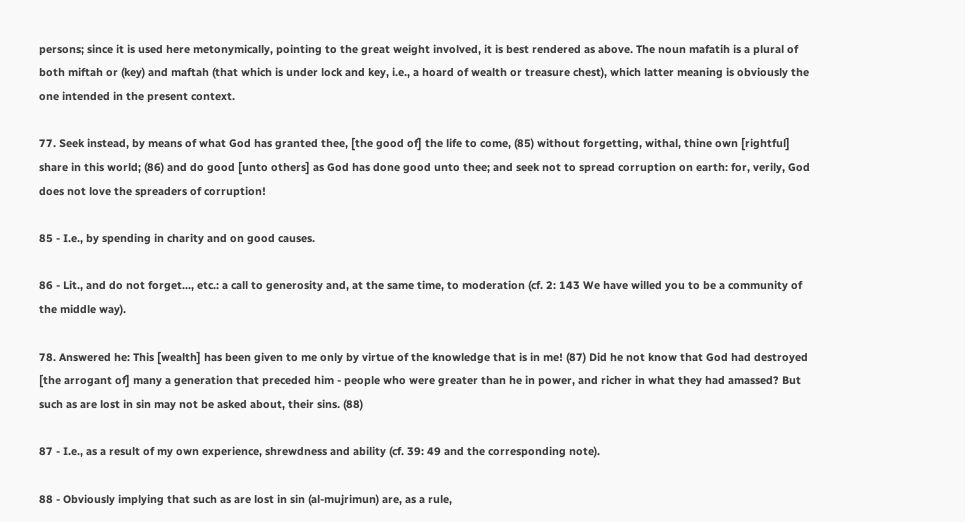persons; since it is used here metonymically, pointing to the great weight involved, it is best rendered as above. The noun mafatih is a plural of both miftah or (key) and maftah (that which is under lock and key, i.e., a hoard of wealth or treasure chest), which latter meaning is obviously the one intended in the present context.

77. Seek instead, by means of what God has granted thee, [the good of] the life to come, (85) without forgetting, withal, thine own [rightful] share in this world; (86) and do good [unto others] as God has done good unto thee; and seek not to spread corruption on earth: for, verily, God does not love the spreaders of corruption!

85 - I.e., by spending in charity and on good causes.

86 - Lit., and do not forget..., etc.: a call to generosity and, at the same time, to moderation (cf. 2: 143 We have willed you to be a community of the middle way).

78. Answered he: This [wealth] has been given to me only by virtue of the knowledge that is in me! (87) Did he not know that God had destroyed [the arrogant of] many a generation that preceded him - people who were greater than he in power, and richer in what they had amassed? But such as are lost in sin may not be asked about, their sins. (88)

87 - I.e., as a result of my own experience, shrewdness and ability (cf. 39: 49 and the corresponding note).

88 - Obviously implying that such as are lost in sin (al-mujrimun) are, as a rule,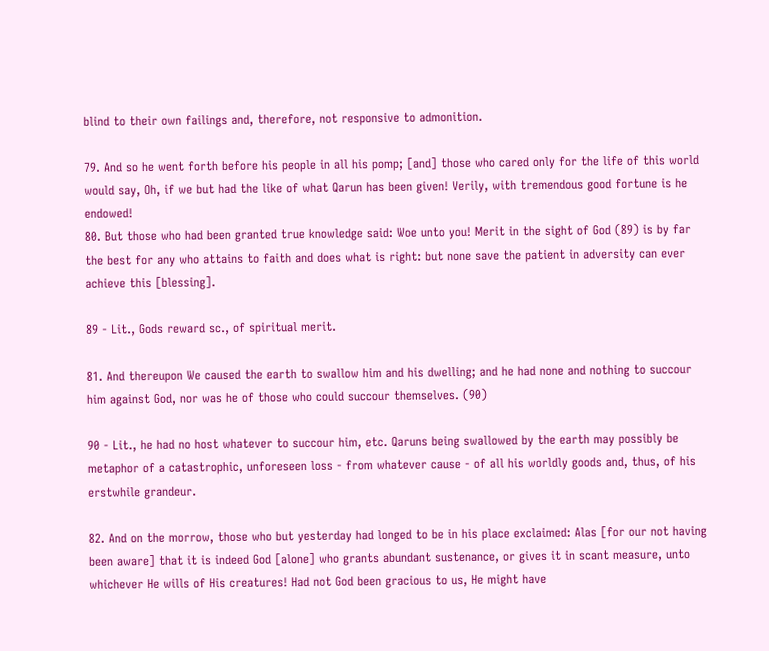blind to their own failings and, therefore, not responsive to admonition.

79. And so he went forth before his people in all his pomp; [and] those who cared only for the life of this world would say, Oh, if we but had the like of what Qarun has been given! Verily, with tremendous good fortune is he endowed!
80. But those who had been granted true knowledge said: Woe unto you! Merit in the sight of God (89) is by far the best for any who attains to faith and does what is right: but none save the patient in adversity can ever achieve this [blessing].

89 - Lit., Gods reward sc., of spiritual merit.

81. And thereupon We caused the earth to swallow him and his dwelling; and he had none and nothing to succour him against God, nor was he of those who could succour themselves. (90)

90 - Lit., he had no host whatever to succour him, etc. Qaruns being swallowed by the earth may possibly be metaphor of a catastrophic, unforeseen loss - from whatever cause - of all his worldly goods and, thus, of his erstwhile grandeur.

82. And on the morrow, those who but yesterday had longed to be in his place exclaimed: Alas [for our not having been aware] that it is indeed God [alone] who grants abundant sustenance, or gives it in scant measure, unto whichever He wills of His creatures! Had not God been gracious to us, He might have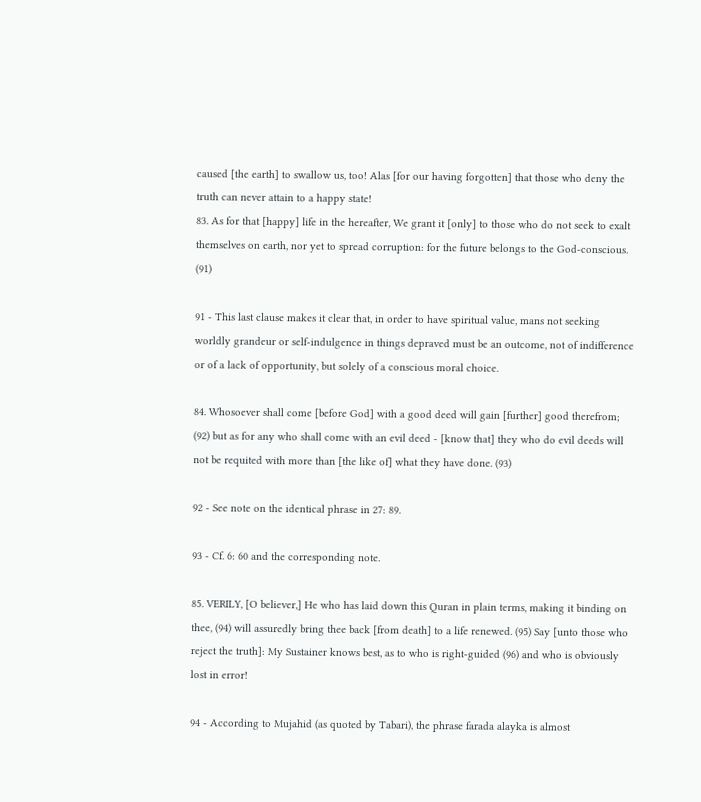caused [the earth] to swallow us, too! Alas [for our having forgotten] that those who deny the truth can never attain to a happy state!
83. As for that [happy] life in the hereafter, We grant it [only] to those who do not seek to exalt themselves on earth, nor yet to spread corruption: for the future belongs to the God-conscious. (91)

91 - This last clause makes it clear that, in order to have spiritual value, mans not seeking worldly grandeur or self-indulgence in things depraved must be an outcome, not of indifference or of a lack of opportunity, but solely of a conscious moral choice.

84. Whosoever shall come [before God] with a good deed will gain [further] good therefrom; (92) but as for any who shall come with an evil deed - [know that] they who do evil deeds will not be requited with more than [the like of] what they have done. (93)

92 - See note on the identical phrase in 27: 89.

93 - Cf. 6: 60 and the corresponding note.

85. VERILY, [O believer,] He who has laid down this Quran in plain terms, making it binding on thee, (94) will assuredly bring thee back [from death] to a life renewed. (95) Say [unto those who reject the truth]: My Sustainer knows best, as to who is right-guided (96) and who is obviously lost in error!

94 - According to Mujahid (as quoted by Tabari), the phrase farada alayka is almost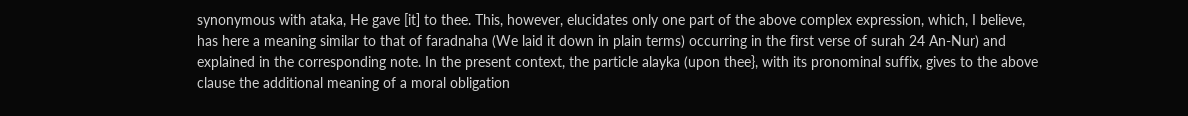synonymous with ataka, He gave [it] to thee. This, however, elucidates only one part of the above complex expression, which, I believe, has here a meaning similar to that of faradnaha (We laid it down in plain terms) occurring in the first verse of surah 24 An-Nur) and explained in the corresponding note. In the present context, the particle alayka (upon thee}, with its pronominal suffix, gives to the above clause the additional meaning of a moral obligation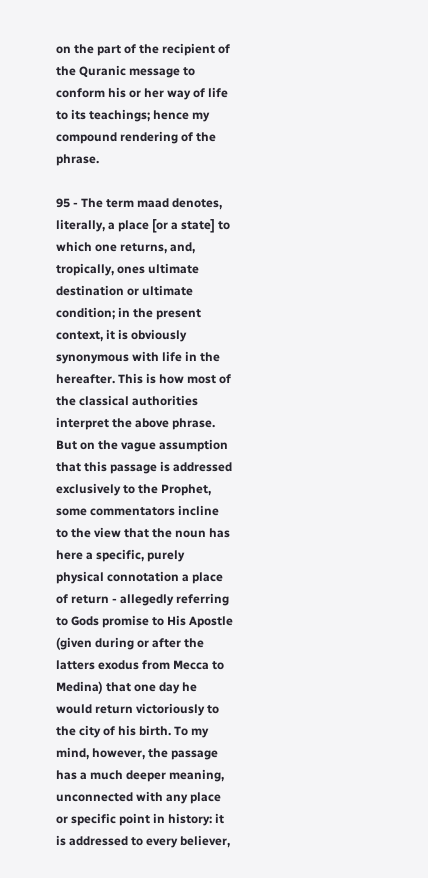on the part of the recipient of the Quranic message to conform his or her way of life to its teachings; hence my compound rendering of the phrase.

95 - The term maad denotes, literally, a place [or a state] to which one returns, and, tropically, ones ultimate destination or ultimate condition; in the present context, it is obviously synonymous with life in the hereafter. This is how most of the classical authorities interpret the above phrase. But on the vague assumption that this passage is addressed exclusively to the Prophet, some commentators incline to the view that the noun has here a specific, purely physical connotation a place of return - allegedly referring to Gods promise to His Apostle (given during or after the latters exodus from Mecca to Medina) that one day he would return victoriously to the city of his birth. To my mind, however, the passage has a much deeper meaning, unconnected with any place or specific point in history: it is addressed to every believer,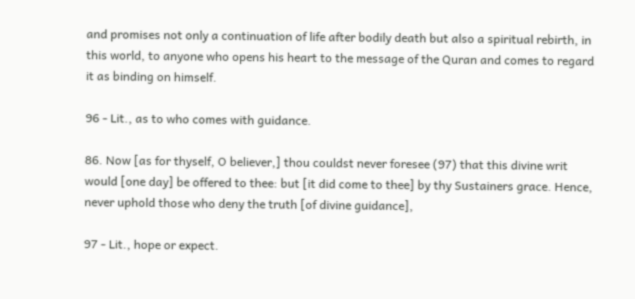and promises not only a continuation of life after bodily death but also a spiritual rebirth, in this world, to anyone who opens his heart to the message of the Quran and comes to regard it as binding on himself.

96 - Lit., as to who comes with guidance.

86. Now [as for thyself, O believer,] thou couldst never foresee (97) that this divine writ would [one day] be offered to thee: but [it did come to thee] by thy Sustainers grace. Hence, never uphold those who deny the truth [of divine guidance],

97 - Lit., hope or expect.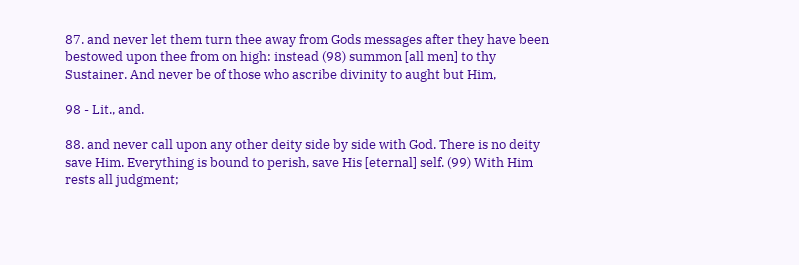87. and never let them turn thee away from Gods messages after they have been bestowed upon thee from on high: instead (98) summon [all men] to thy Sustainer. And never be of those who ascribe divinity to aught but Him,

98 - Lit., and.

88. and never call upon any other deity side by side with God. There is no deity save Him. Everything is bound to perish, save His [eternal] self. (99) With Him rests all judgment;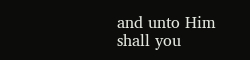and unto Him shall you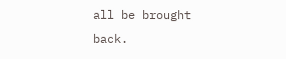all be brought back.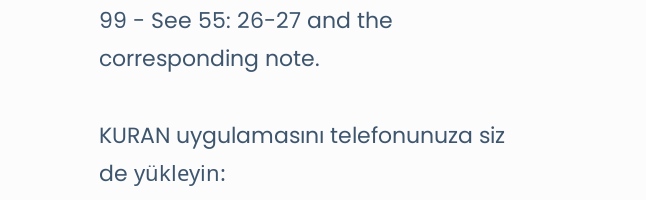99 - See 55: 26-27 and the corresponding note.

KURAN uygulamasını telefonunuza siz de yükleyin: